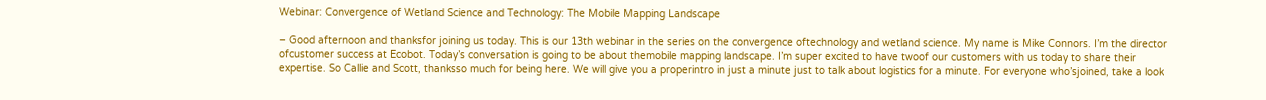Webinar: Convergence of Wetland Science and Technology: The Mobile Mapping Landscape

– Good afternoon and thanksfor joining us today. This is our 13th webinar in the series on the convergence oftechnology and wetland science. My name is Mike Connors. I’m the director ofcustomer success at Ecobot. Today’s conversation is going to be about themobile mapping landscape. I’m super excited to have twoof our customers with us today to share their expertise. So Callie and Scott, thanksso much for being here. We will give you a properintro in just a minute just to talk about logistics for a minute. For everyone who’sjoined, take a look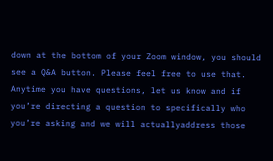down at the bottom of your Zoom window, you should see a Q&A button. Please feel free to use that. Anytime you have questions, let us know and if you’re directing a question to specifically who you’re asking and we will actuallyaddress those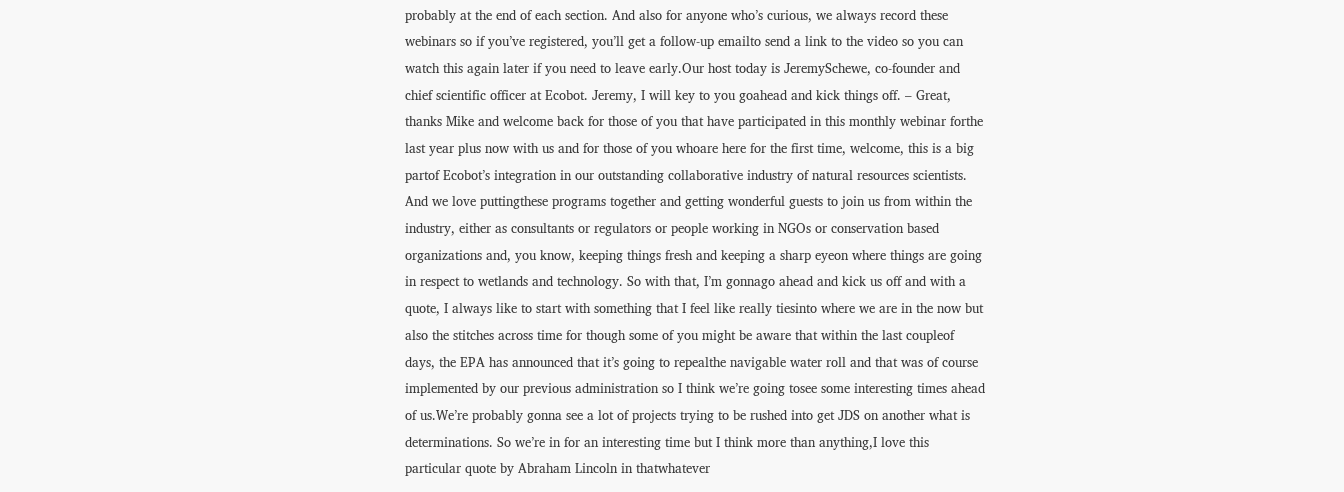probably at the end of each section. And also for anyone who’s curious, we always record these webinars so if you’ve registered, you’ll get a follow-up emailto send a link to the video so you can watch this again later if you need to leave early.Our host today is JeremySchewe, co-founder and chief scientific officer at Ecobot. Jeremy, I will key to you goahead and kick things off. – Great, thanks Mike and welcome back for those of you that have participated in this monthly webinar forthe last year plus now with us and for those of you whoare here for the first time, welcome, this is a big partof Ecobot’s integration in our outstanding collaborative industry of natural resources scientists. And we love puttingthese programs together and getting wonderful guests to join us from within the industry, either as consultants or regulators or people working in NGOs or conservation based organizations and, you know, keeping things fresh and keeping a sharp eyeon where things are going in respect to wetlands and technology. So with that, I’m gonnago ahead and kick us off and with a quote, I always like to start with something that I feel like really tiesinto where we are in the now but also the stitches across time for though some of you might be aware that within the last coupleof days, the EPA has announced that it’s going to repealthe navigable water roll and that was of course implemented by our previous administration so I think we’re going tosee some interesting times ahead of us.We’re probably gonna see a lot of projects trying to be rushed into get JDS on another what is determinations. So we’re in for an interesting time but I think more than anything,I love this particular quote by Abraham Lincoln in thatwhatever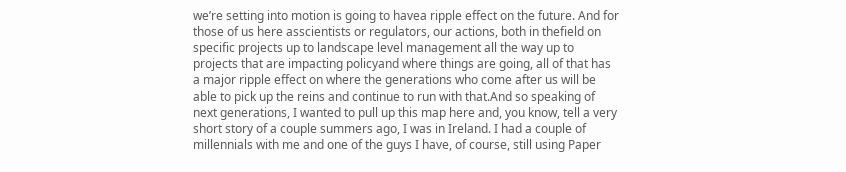we’re setting into motion is going to havea ripple effect on the future. And for those of us here asscientists or regulators, our actions, both in thefield on specific projects up to landscape level management all the way up to projects that are impacting policyand where things are going, all of that has a major ripple effect on where the generations who come after us will be able to pick up the reins and continue to run with that.And so speaking of next generations, I wanted to pull up this map here and, you know, tell a very short story of a couple summers ago, I was in Ireland. I had a couple of millennials with me and one of the guys I have, of course, still using Paper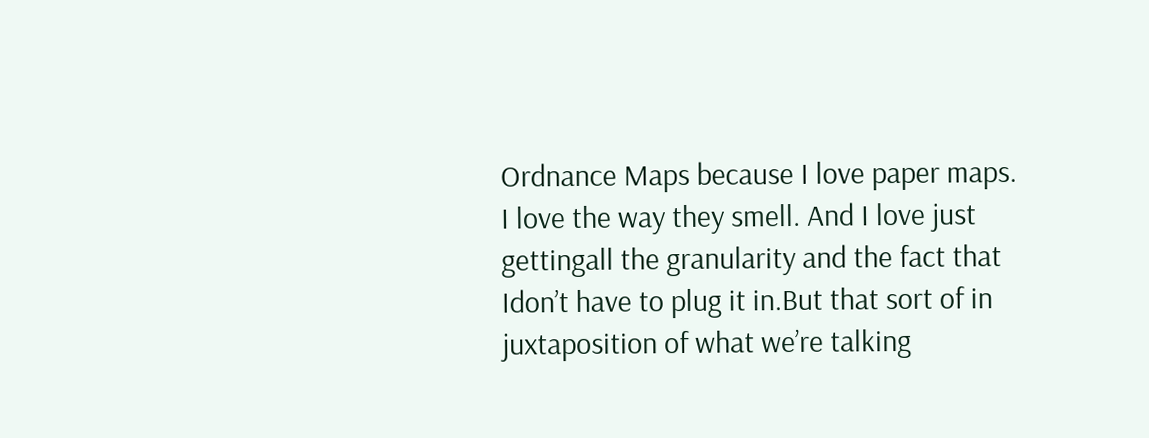Ordnance Maps because I love paper maps. I love the way they smell. And I love just gettingall the granularity and the fact that Idon’t have to plug it in.But that sort of in juxtaposition of what we’re talking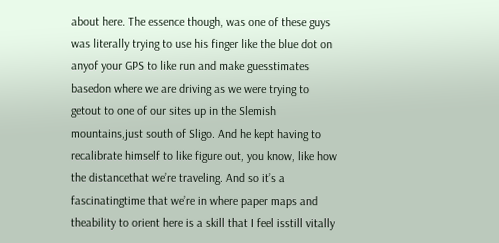about here. The essence though, was one of these guys was literally trying to use his finger like the blue dot on anyof your GPS to like run and make guesstimates basedon where we are driving as we were trying to getout to one of our sites up in the Slemish mountains,just south of Sligo. And he kept having to recalibrate himself to like figure out, you know, like how the distancethat we’re traveling. And so it’s a fascinatingtime that we’re in where paper maps and theability to orient here is a skill that I feel isstill vitally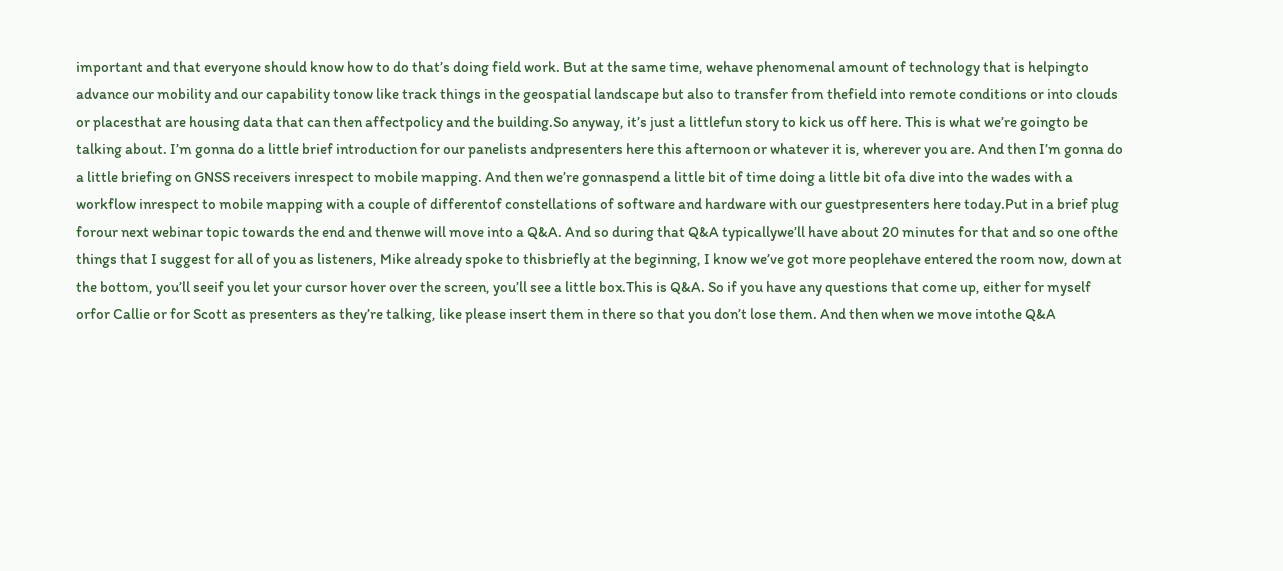important and that everyone should know how to do that’s doing field work. But at the same time, wehave phenomenal amount of technology that is helpingto advance our mobility and our capability tonow like track things in the geospatial landscape but also to transfer from thefield into remote conditions or into clouds or placesthat are housing data that can then affectpolicy and the building.So anyway, it’s just a littlefun story to kick us off here. This is what we’re goingto be talking about. I’m gonna do a little brief introduction for our panelists andpresenters here this afternoon or whatever it is, wherever you are. And then I’m gonna do a little briefing on GNSS receivers inrespect to mobile mapping. And then we’re gonnaspend a little bit of time doing a little bit ofa dive into the wades with a workflow inrespect to mobile mapping with a couple of differentof constellations of software and hardware with our guestpresenters here today.Put in a brief plug forour next webinar topic towards the end and thenwe will move into a Q&A. And so during that Q&A typicallywe’ll have about 20 minutes for that and so one ofthe things that I suggest for all of you as listeners, Mike already spoke to thisbriefly at the beginning, I know we’ve got more peoplehave entered the room now, down at the bottom, you’ll seeif you let your cursor hover over the screen, you’ll see a little box.This is Q&A. So if you have any questions that come up, either for myself orfor Callie or for Scott as presenters as they’re talking, like please insert them in there so that you don’t lose them. And then when we move intothe Q&A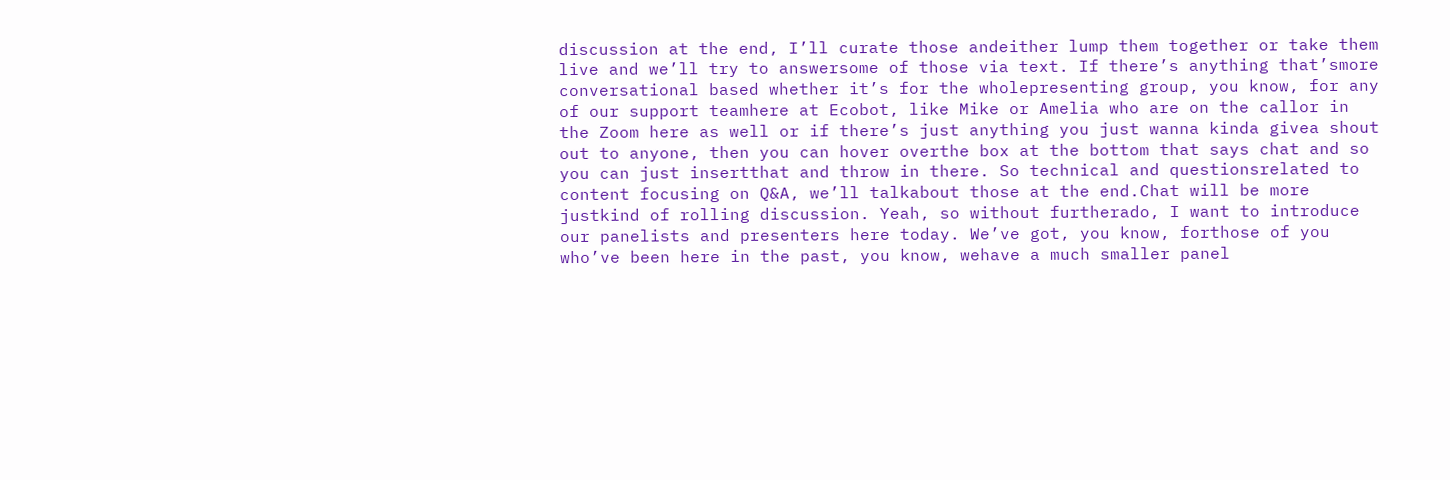discussion at the end, I’ll curate those andeither lump them together or take them live and we’ll try to answersome of those via text. If there’s anything that’smore conversational based whether it’s for the wholepresenting group, you know, for any of our support teamhere at Ecobot, like Mike or Amelia who are on the callor in the Zoom here as well or if there’s just anything you just wanna kinda givea shout out to anyone, then you can hover overthe box at the bottom that says chat and so you can just insertthat and throw in there. So technical and questionsrelated to content focusing on Q&A, we’ll talkabout those at the end.Chat will be more justkind of rolling discussion. Yeah, so without furtherado, I want to introduce our panelists and presenters here today. We’ve got, you know, forthose of you who’ve been here in the past, you know, wehave a much smaller panel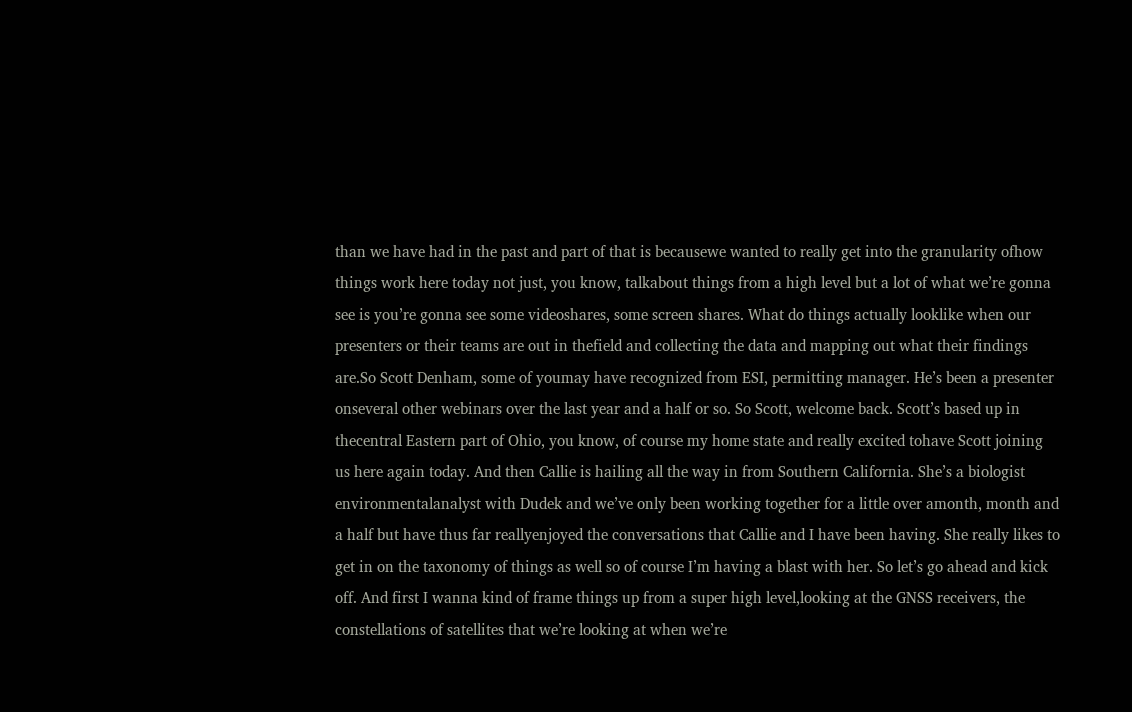than we have had in the past and part of that is becausewe wanted to really get into the granularity ofhow things work here today not just, you know, talkabout things from a high level but a lot of what we’re gonna see is you’re gonna see some videoshares, some screen shares. What do things actually looklike when our presenters or their teams are out in thefield and collecting the data and mapping out what their findings are.So Scott Denham, some of youmay have recognized from ESI, permitting manager. He’s been a presenter onseveral other webinars over the last year and a half or so. So Scott, welcome back. Scott’s based up in thecentral Eastern part of Ohio, you know, of course my home state and really excited tohave Scott joining us here again today. And then Callie is hailing all the way in from Southern California. She’s a biologist environmentalanalyst with Dudek and we’ve only been working together for a little over amonth, month and a half but have thus far reallyenjoyed the conversations that Callie and I have been having. She really likes to get in on the taxonomy of things as well so of course I’m having a blast with her. So let’s go ahead and kick off. And first I wanna kind of frame things up from a super high level,looking at the GNSS receivers, the constellations of satellites that we’re looking at when we’re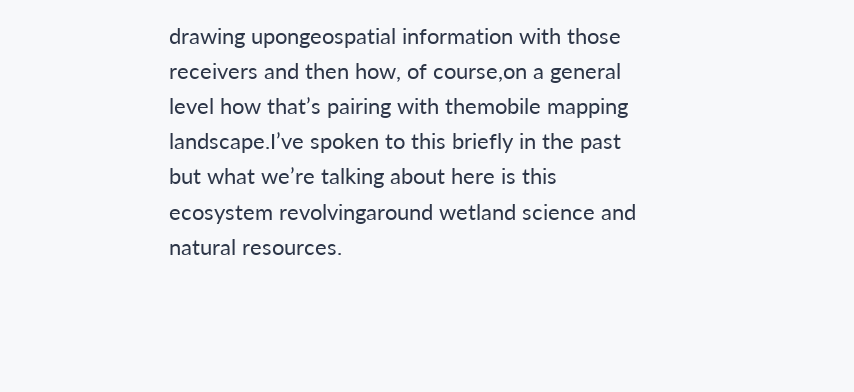drawing upongeospatial information with those receivers and then how, of course,on a general level how that’s pairing with themobile mapping landscape.I’ve spoken to this briefly in the past but what we’re talking about here is this ecosystem revolvingaround wetland science and natural resources.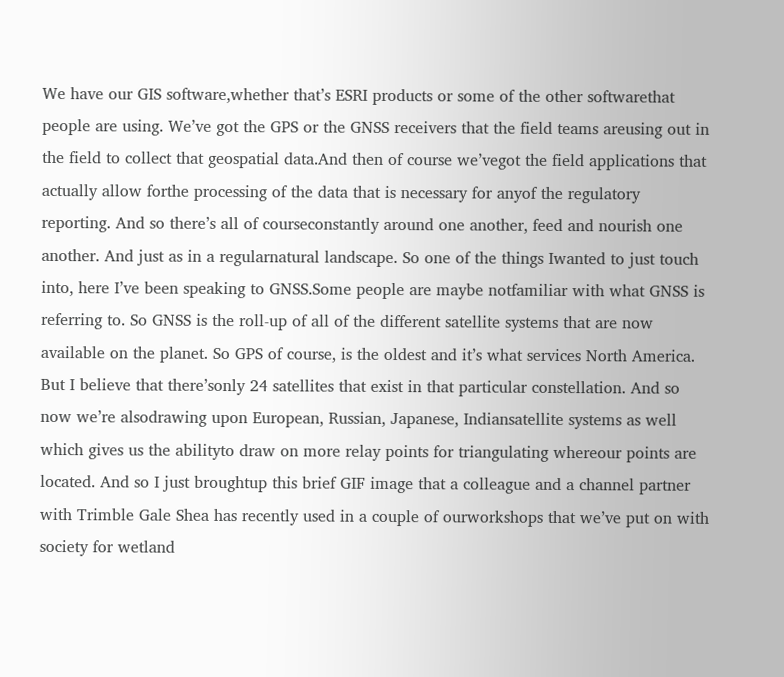We have our GIS software,whether that’s ESRI products or some of the other softwarethat people are using. We’ve got the GPS or the GNSS receivers that the field teams areusing out in the field to collect that geospatial data.And then of course we’vegot the field applications that actually allow forthe processing of the data that is necessary for anyof the regulatory reporting. And so there’s all of courseconstantly around one another, feed and nourish one another. And just as in a regularnatural landscape. So one of the things Iwanted to just touch into, here I’ve been speaking to GNSS.Some people are maybe notfamiliar with what GNSS is referring to. So GNSS is the roll-up of all of the different satellite systems that are now available on the planet. So GPS of course, is the oldest and it’s what services North America. But I believe that there’sonly 24 satellites that exist in that particular constellation. And so now we’re alsodrawing upon European, Russian, Japanese, Indiansatellite systems as well which gives us the abilityto draw on more relay points for triangulating whereour points are located. And so I just broughtup this brief GIF image that a colleague and a channel partner with Trimble Gale Shea has recently used in a couple of ourworkshops that we’ve put on with society for wetland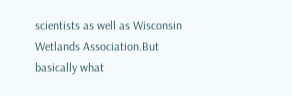scientists as well as Wisconsin Wetlands Association.But basically what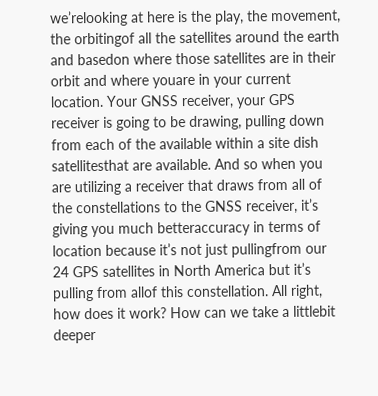we’relooking at here is the play, the movement, the orbitingof all the satellites around the earth and basedon where those satellites are in their orbit and where youare in your current location. Your GNSS receiver, your GPS receiver is going to be drawing, pulling down from each of the available within a site dish satellitesthat are available. And so when you are utilizing a receiver that draws from all of the constellations to the GNSS receiver, it’s giving you much betteraccuracy in terms of location because it’s not just pullingfrom our 24 GPS satellites in North America but it’s pulling from allof this constellation. All right, how does it work? How can we take a littlebit deeper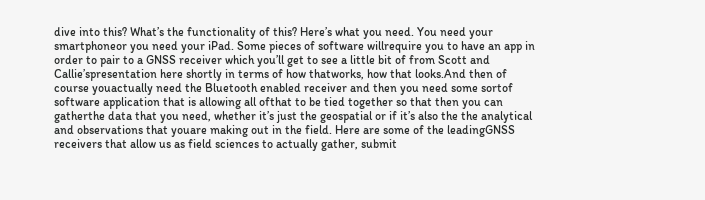dive into this? What’s the functionality of this? Here’s what you need. You need your smartphoneor you need your iPad. Some pieces of software willrequire you to have an app in order to pair to a GNSS receiver which you’ll get to see a little bit of from Scott and Callie’spresentation here shortly in terms of how thatworks, how that looks.And then of course youactually need the Bluetooth enabled receiver and then you need some sortof software application that is allowing all ofthat to be tied together so that then you can gatherthe data that you need, whether it’s just the geospatial or if it’s also the the analytical and observations that youare making out in the field. Here are some of the leadingGNSS receivers that allow us as field sciences to actually gather, submit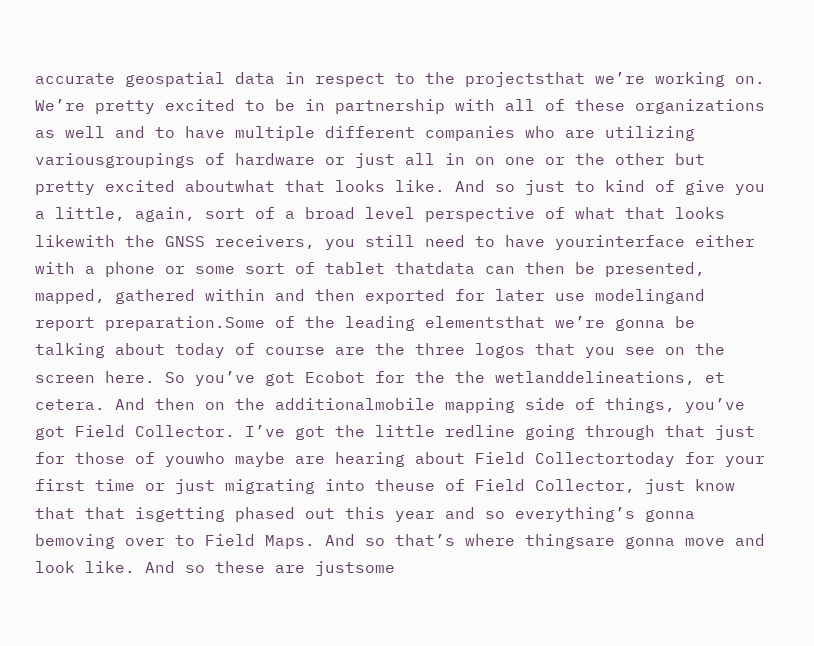accurate geospatial data in respect to the projectsthat we’re working on. We’re pretty excited to be in partnership with all of these organizations as well and to have multiple different companies who are utilizing variousgroupings of hardware or just all in on one or the other but pretty excited aboutwhat that looks like. And so just to kind of give you a little, again, sort of a broad level perspective of what that looks likewith the GNSS receivers, you still need to have yourinterface either with a phone or some sort of tablet thatdata can then be presented, mapped, gathered within and then exported for later use modelingand report preparation.Some of the leading elementsthat we’re gonna be talking about today of course are the three logos that you see on the screen here. So you’ve got Ecobot for the the wetlanddelineations, et cetera. And then on the additionalmobile mapping side of things, you’ve got Field Collector. I’ve got the little redline going through that just for those of youwho maybe are hearing about Field Collectortoday for your first time or just migrating into theuse of Field Collector, just know that that isgetting phased out this year and so everything’s gonna bemoving over to Field Maps. And so that’s where thingsare gonna move and look like. And so these are justsome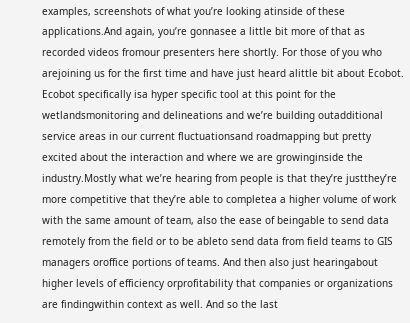examples, screenshots of what you’re looking atinside of these applications.And again, you’re gonnasee a little bit more of that as recorded videos fromour presenters here shortly. For those of you who arejoining us for the first time and have just heard alittle bit about Ecobot. Ecobot specifically isa hyper specific tool at this point for the wetlandsmonitoring and delineations and we’re building outadditional service areas in our current fluctuationsand roadmapping but pretty excited about the interaction and where we are growinginside the industry.Mostly what we’re hearing from people is that they’re justthey’re more competitive that they’re able to completea a higher volume of work with the same amount of team, also the ease of beingable to send data remotely from the field or to be ableto send data from field teams to GIS managers oroffice portions of teams. And then also just hearingabout higher levels of efficiency orprofitability that companies or organizations are findingwithin context as well. And so the last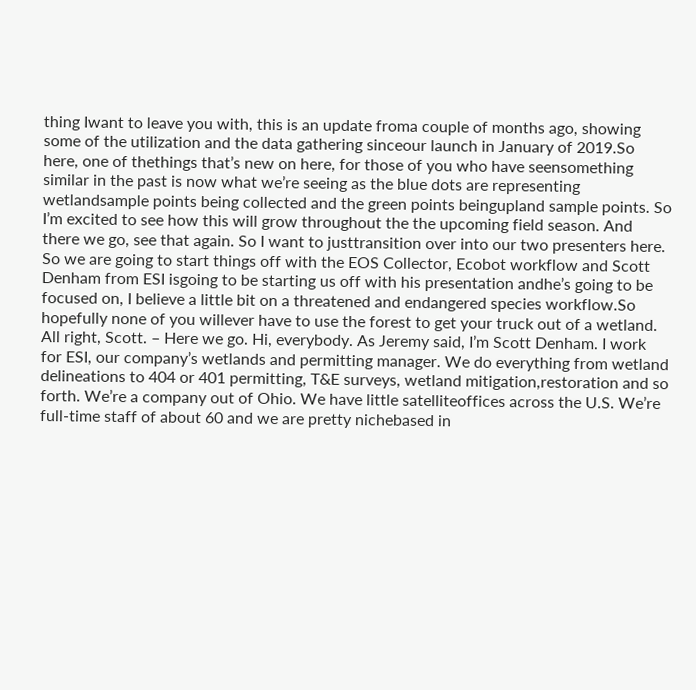thing Iwant to leave you with, this is an update froma couple of months ago, showing some of the utilization and the data gathering sinceour launch in January of 2019.So here, one of thethings that’s new on here, for those of you who have seensomething similar in the past is now what we’re seeing as the blue dots are representing wetlandsample points being collected and the green points beingupland sample points. So I’m excited to see how this will grow throughout the the upcoming field season. And there we go, see that again. So I want to justtransition over into our two presenters here. So we are going to start things off with the EOS Collector, Ecobot workflow and Scott Denham from ESI isgoing to be starting us off with his presentation andhe’s going to be focused on, I believe a little bit on a threatened and endangered species workflow.So hopefully none of you willever have to use the forest to get your truck out of a wetland. All right, Scott. – Here we go. Hi, everybody. As Jeremy said, I’m Scott Denham. I work for ESI, our company’s wetlands and permitting manager. We do everything from wetland delineations to 404 or 401 permitting, T&E surveys, wetland mitigation,restoration and so forth. We’re a company out of Ohio. We have little satelliteoffices across the U.S. We’re full-time staff of about 60 and we are pretty nichebased in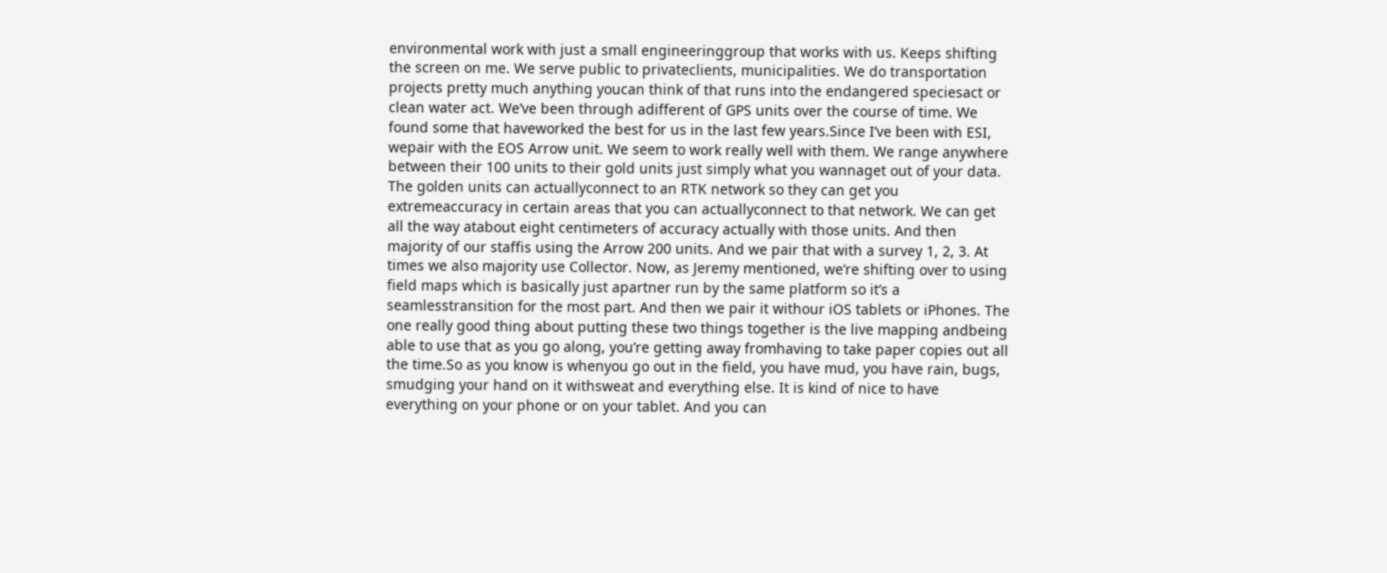environmental work with just a small engineeringgroup that works with us. Keeps shifting the screen on me. We serve public to privateclients, municipalities. We do transportation projects pretty much anything youcan think of that runs into the endangered speciesact or clean water act. We’ve been through adifferent of GPS units over the course of time. We found some that haveworked the best for us in the last few years.Since I’ve been with ESI, wepair with the EOS Arrow unit. We seem to work really well with them. We range anywhere between their 100 units to their gold units just simply what you wannaget out of your data. The golden units can actuallyconnect to an RTK network so they can get you extremeaccuracy in certain areas that you can actuallyconnect to that network. We can get all the way atabout eight centimeters of accuracy actually with those units. And then majority of our staffis using the Arrow 200 units. And we pair that with a survey 1, 2, 3. At times we also majority use Collector. Now, as Jeremy mentioned, we’re shifting over to using field maps which is basically just apartner run by the same platform so it’s a seamlesstransition for the most part. And then we pair it withour iOS tablets or iPhones. The one really good thing about putting these two things together is the live mapping andbeing able to use that as you go along, you’re getting away fromhaving to take paper copies out all the time.So as you know is whenyou go out in the field, you have mud, you have rain, bugs, smudging your hand on it withsweat and everything else. It is kind of nice to have everything on your phone or on your tablet. And you can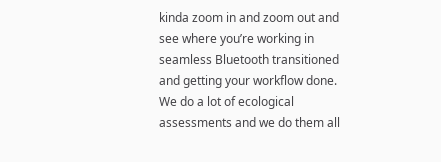kinda zoom in and zoom out and see where you’re working in seamless Bluetooth transitioned and getting your workflow done. We do a lot of ecological assessments and we do them all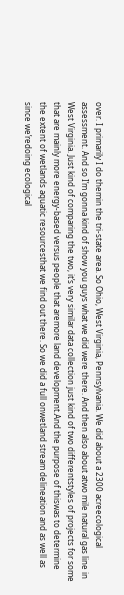over. I primarily I do themin the tri-state area. So Ohio, West Virginia, Pennsylvania. We did about a 2300 acreecological assessment. And so I’m gonna kind of show you guys what we did were there. And then also about atwo mile natural gas line in West Virginia. Just kind of comparing the two, it’s very similar data collection just kind of two differentstyles of projects for some that are mainly more energy-based versus people that aremore land development.And the purpose of thiswas to determine the extent of wetlands aquatic resourcesthat we find out there. So we did a full onwetland stream delineation and as well as since we’redoing ecological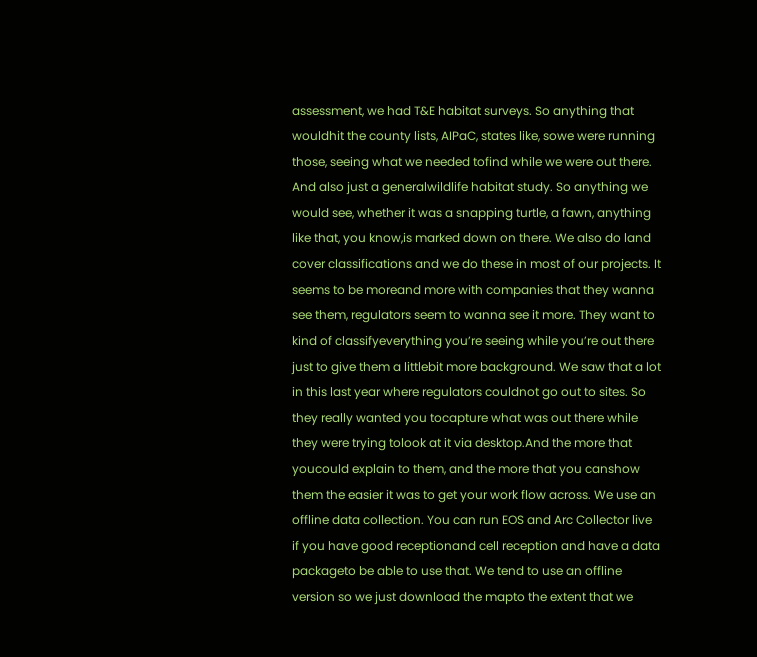assessment, we had T&E habitat surveys. So anything that wouldhit the county lists, AIPaC, states like, sowe were running those, seeing what we needed tofind while we were out there. And also just a generalwildlife habitat study. So anything we would see, whether it was a snapping turtle, a fawn, anything like that, you know,is marked down on there. We also do land cover classifications and we do these in most of our projects. It seems to be moreand more with companies that they wanna see them, regulators seem to wanna see it more. They want to kind of classifyeverything you’re seeing while you’re out there just to give them a littlebit more background. We saw that a lot in this last year where regulators couldnot go out to sites. So they really wanted you tocapture what was out there while they were trying tolook at it via desktop.And the more that youcould explain to them, and the more that you canshow them the easier it was to get your work flow across. We use an offline data collection. You can run EOS and Arc Collector live if you have good receptionand cell reception and have a data packageto be able to use that. We tend to use an offline version so we just download the mapto the extent that we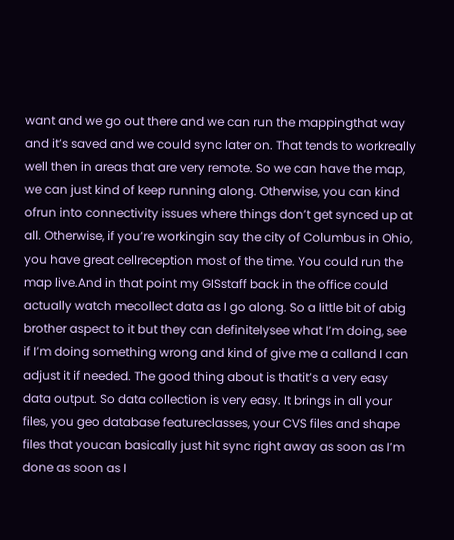want and we go out there and we can run the mappingthat way and it’s saved and we could sync later on. That tends to workreally well then in areas that are very remote. So we can have the map, we can just kind of keep running along. Otherwise, you can kind ofrun into connectivity issues where things don’t get synced up at all. Otherwise, if you’re workingin say the city of Columbus in Ohio, you have great cellreception most of the time. You could run the map live.And in that point my GISstaff back in the office could actually watch mecollect data as I go along. So a little bit of abig brother aspect to it but they can definitelysee what I’m doing, see if I’m doing something wrong and kind of give me a calland I can adjust it if needed. The good thing about is thatit’s a very easy data output. So data collection is very easy. It brings in all your files, you geo database featureclasses, your CVS files and shape files that youcan basically just hit sync right away as soon as I’m done as soon as I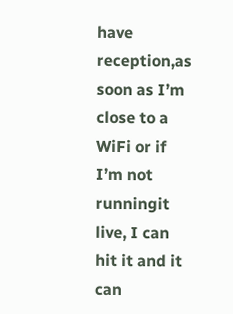have reception,as soon as I’m close to a WiFi or if I’m not runningit live, I can hit it and it can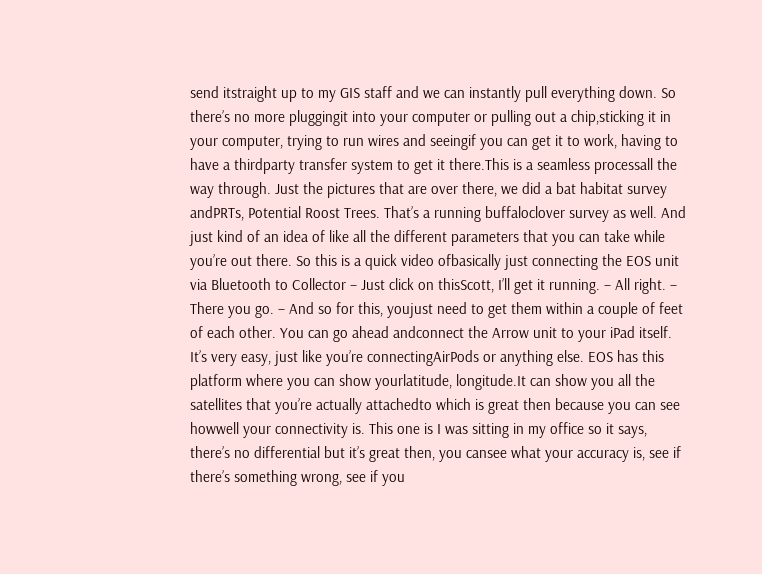send itstraight up to my GIS staff and we can instantly pull everything down. So there’s no more pluggingit into your computer or pulling out a chip,sticking it in your computer, trying to run wires and seeingif you can get it to work, having to have a thirdparty transfer system to get it there.This is a seamless processall the way through. Just the pictures that are over there, we did a bat habitat survey andPRTs, Potential Roost Trees. That’s a running buffaloclover survey as well. And just kind of an idea of like all the different parameters that you can take while you’re out there. So this is a quick video ofbasically just connecting the EOS unit via Bluetooth to Collector – Just click on thisScott, I’ll get it running. – All right. – There you go. – And so for this, youjust need to get them within a couple of feet of each other. You can go ahead andconnect the Arrow unit to your iPad itself. It’s very easy, just like you’re connectingAirPods or anything else. EOS has this platform where you can show yourlatitude, longitude.It can show you all the satellites that you’re actually attachedto which is great then because you can see howwell your connectivity is. This one is I was sitting in my office so it says, there’s no differential but it’s great then, you cansee what your accuracy is, see if there’s something wrong, see if you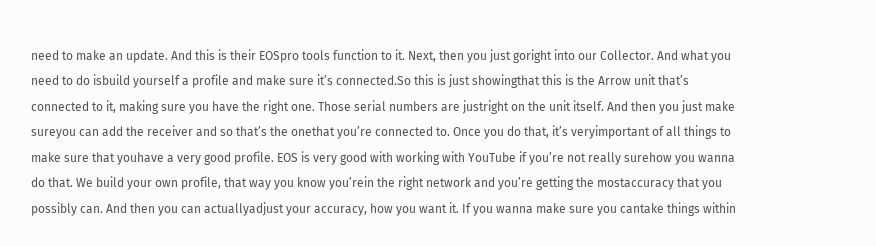need to make an update. And this is their EOSpro tools function to it. Next, then you just goright into our Collector. And what you need to do isbuild yourself a profile and make sure it’s connected.So this is just showingthat this is the Arrow unit that’s connected to it, making sure you have the right one. Those serial numbers are justright on the unit itself. And then you just make sureyou can add the receiver and so that’s the onethat you’re connected to. Once you do that, it’s veryimportant of all things to make sure that youhave a very good profile. EOS is very good with working with YouTube if you’re not really surehow you wanna do that. We build your own profile, that way you know you’rein the right network and you’re getting the mostaccuracy that you possibly can. And then you can actuallyadjust your accuracy, how you want it. If you wanna make sure you cantake things within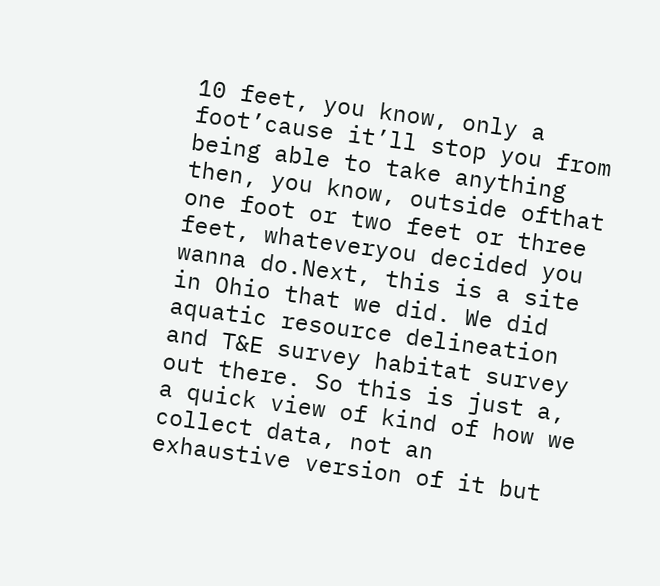10 feet, you know, only a foot’cause it’ll stop you from being able to take anything then, you know, outside ofthat one foot or two feet or three feet, whateveryou decided you wanna do.Next, this is a site in Ohio that we did. We did aquatic resource delineation and T&E survey habitat survey out there. So this is just a, a quick view of kind of how we collect data, not an exhaustive version of it but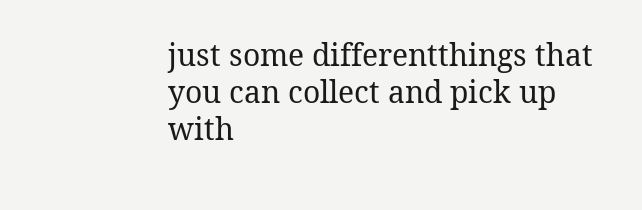just some differentthings that you can collect and pick up with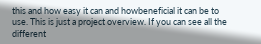this and how easy it can and howbeneficial it can be to use. This is just a project overview. If you can see all the different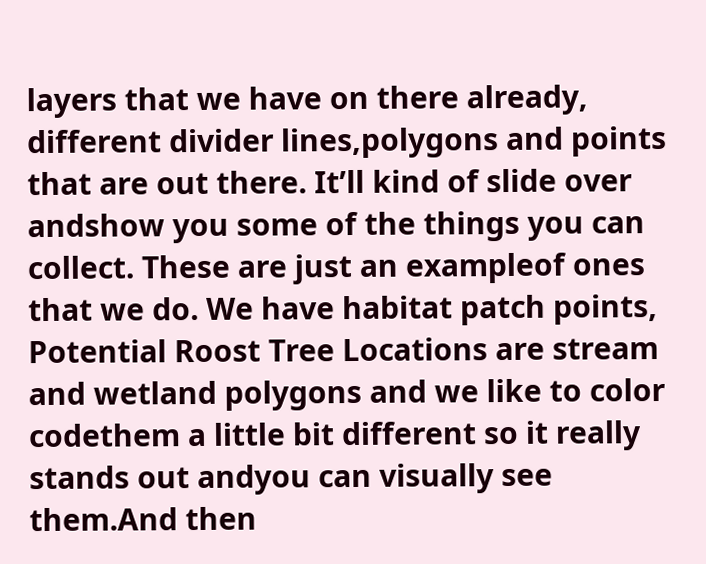layers that we have on there already, different divider lines,polygons and points that are out there. It’ll kind of slide over andshow you some of the things you can collect. These are just an exampleof ones that we do. We have habitat patch points, Potential Roost Tree Locations are stream and wetland polygons and we like to color codethem a little bit different so it really stands out andyou can visually see them.And then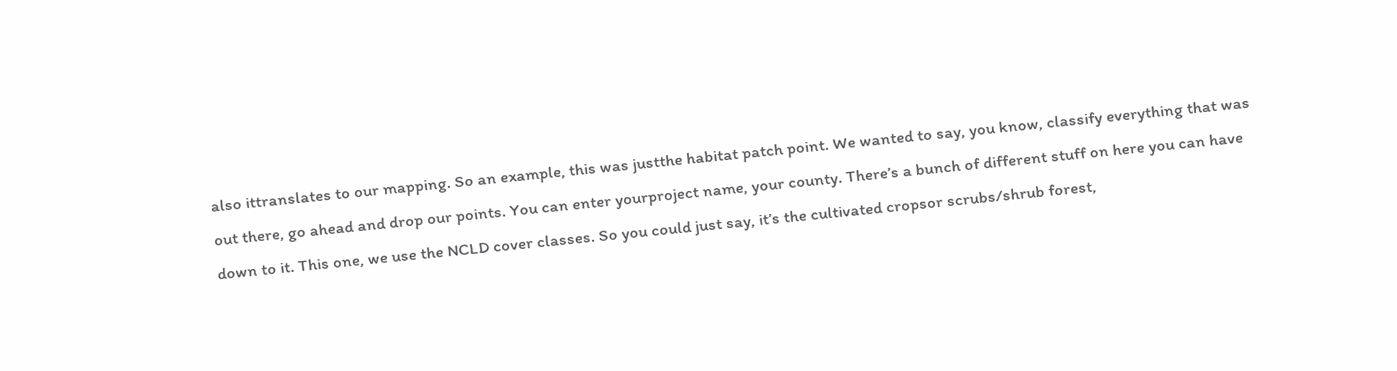also ittranslates to our mapping. So an example, this was justthe habitat patch point. We wanted to say, you know, classify everything that was out there, go ahead and drop our points. You can enter yourproject name, your county. There’s a bunch of different stuff on here you can have down to it. This one, we use the NCLD cover classes. So you could just say, it’s the cultivated cropsor scrubs/shrub forest,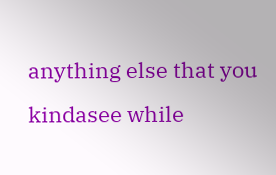anything else that you kindasee while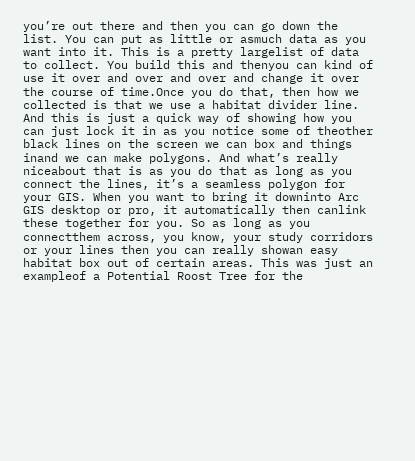you’re out there and then you can go down the list. You can put as little or asmuch data as you want into it. This is a pretty largelist of data to collect. You build this and thenyou can kind of use it over and over and over and change it over the course of time.Once you do that, then how we collected is that we use a habitat divider line. And this is just a quick way of showing how you can just lock it in as you notice some of theother black lines on the screen we can box and things inand we can make polygons. And what’s really niceabout that is as you do that as long as you connect the lines, it’s a seamless polygon for your GIS. When you want to bring it downinto Arc GIS desktop or pro, it automatically then canlink these together for you. So as long as you connectthem across, you know, your study corridors or your lines then you can really showan easy habitat box out of certain areas. This was just an exampleof a Potential Roost Tree for the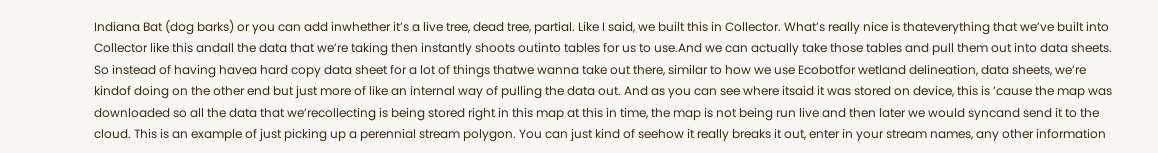Indiana Bat (dog barks) or you can add inwhether it’s a live tree, dead tree, partial. Like I said, we built this in Collector. What’s really nice is thateverything that we’ve built into Collector like this andall the data that we’re taking then instantly shoots outinto tables for us to use.And we can actually take those tables and pull them out into data sheets. So instead of having havea hard copy data sheet for a lot of things thatwe wanna take out there, similar to how we use Ecobotfor wetland delineation, data sheets, we’re kindof doing on the other end but just more of like an internal way of pulling the data out. And as you can see where itsaid it was stored on device, this is ’cause the map was downloaded so all the data that we’recollecting is being stored right in this map at this in time, the map is not being run live and then later we would syncand send it to the cloud. This is an example of just picking up a perennial stream polygon. You can just kind of seehow it really breaks it out, enter in your stream names, any other information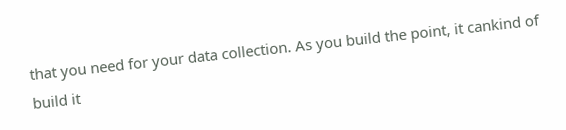that you need for your data collection. As you build the point, it cankind of build it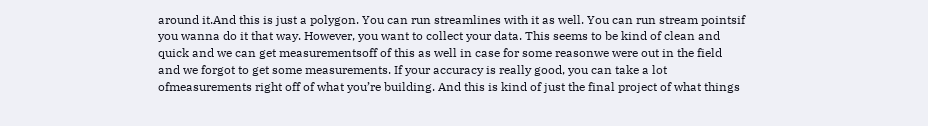around it.And this is just a polygon. You can run streamlines with it as well. You can run stream pointsif you wanna do it that way. However, you want to collect your data. This seems to be kind of clean and quick and we can get measurementsoff of this as well in case for some reasonwe were out in the field and we forgot to get some measurements. If your accuracy is really good, you can take a lot ofmeasurements right off of what you’re building. And this is kind of just the final project of what things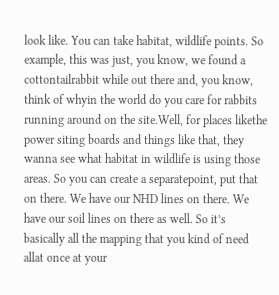look like. You can take habitat, wildlife points. So example, this was just, you know, we found a cottontailrabbit while out there and, you know, think of whyin the world do you care for rabbits running around on the site.Well, for places likethe power siting boards and things like that, they wanna see what habitat in wildlife is using those areas. So you can create a separatepoint, put that on there. We have our NHD lines on there. We have our soil lines on there as well. So it’s basically all the mapping that you kind of need allat once at your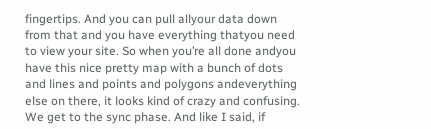fingertips. And you can pull allyour data down from that and you have everything thatyou need to view your site. So when you’re all done andyou have this nice pretty map with a bunch of dots and lines and points and polygons andeverything else on there, it looks kind of crazy and confusing. We get to the sync phase. And like I said, if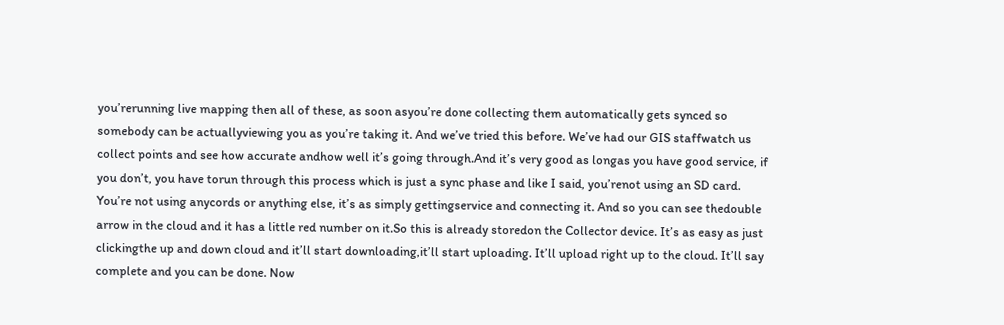you’rerunning live mapping then all of these, as soon asyou’re done collecting them automatically gets synced so somebody can be actuallyviewing you as you’re taking it. And we’ve tried this before. We’ve had our GIS staffwatch us collect points and see how accurate andhow well it’s going through.And it’s very good as longas you have good service, if you don’t, you have torun through this process which is just a sync phase and like I said, you’renot using an SD card. You’re not using anycords or anything else, it’s as simply gettingservice and connecting it. And so you can see thedouble arrow in the cloud and it has a little red number on it.So this is already storedon the Collector device. It’s as easy as just clickingthe up and down cloud and it’ll start downloading,it’ll start uploading. It’ll upload right up to the cloud. It’ll say complete and you can be done. Now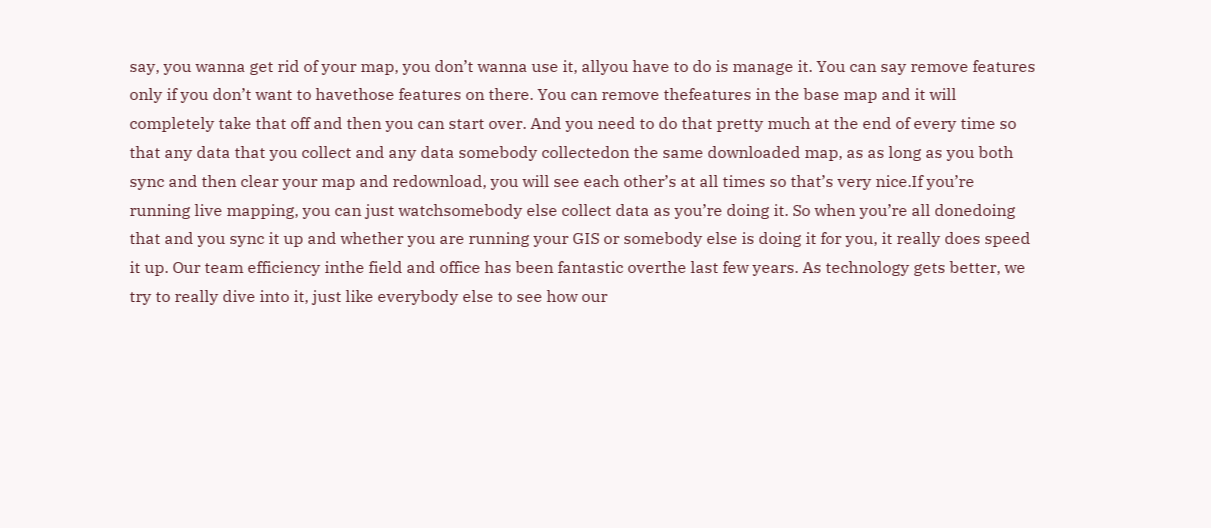say, you wanna get rid of your map, you don’t wanna use it, allyou have to do is manage it. You can say remove features only if you don’t want to havethose features on there. You can remove thefeatures in the base map and it will completely take that off and then you can start over. And you need to do that pretty much at the end of every time so that any data that you collect and any data somebody collectedon the same downloaded map, as as long as you both sync and then clear your map and redownload, you will see each other’s at all times so that’s very nice.If you’re running live mapping, you can just watchsomebody else collect data as you’re doing it. So when you’re all donedoing that and you sync it up and whether you are running your GIS or somebody else is doing it for you, it really does speed it up. Our team efficiency inthe field and office has been fantastic overthe last few years. As technology gets better, we try to really dive into it, just like everybody else to see how our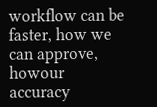workflow can be faster, how we can approve, howour accuracy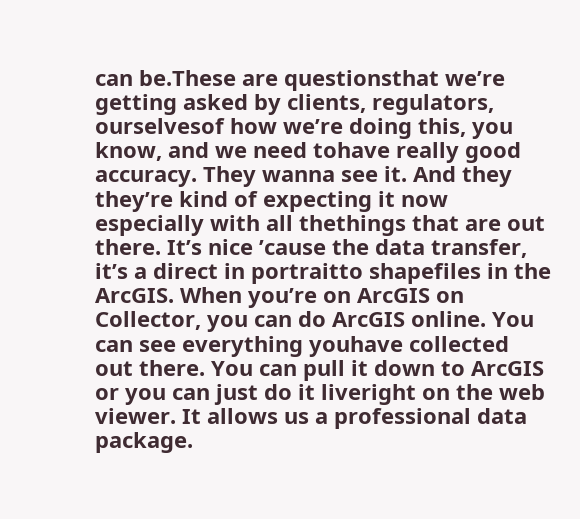can be.These are questionsthat we’re getting asked by clients, regulators, ourselvesof how we’re doing this, you know, and we need tohave really good accuracy. They wanna see it. And they they’re kind of expecting it now especially with all thethings that are out there. It’s nice ’cause the data transfer, it’s a direct in portraitto shapefiles in the ArcGIS. When you’re on ArcGIS on Collector, you can do ArcGIS online. You can see everything youhave collected out there. You can pull it down to ArcGIS or you can just do it liveright on the web viewer. It allows us a professional data package.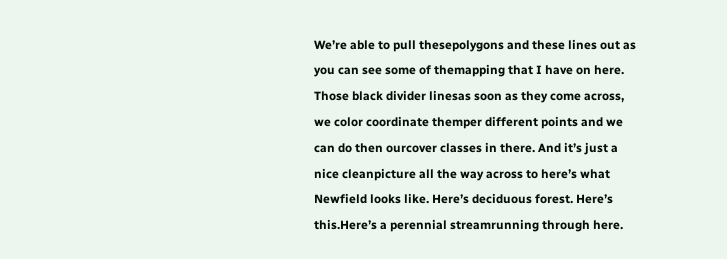We’re able to pull thesepolygons and these lines out as you can see some of themapping that I have on here. Those black divider linesas soon as they come across, we color coordinate themper different points and we can do then ourcover classes in there. And it’s just a nice cleanpicture all the way across to here’s what Newfield looks like. Here’s deciduous forest. Here’s this.Here’s a perennial streamrunning through here.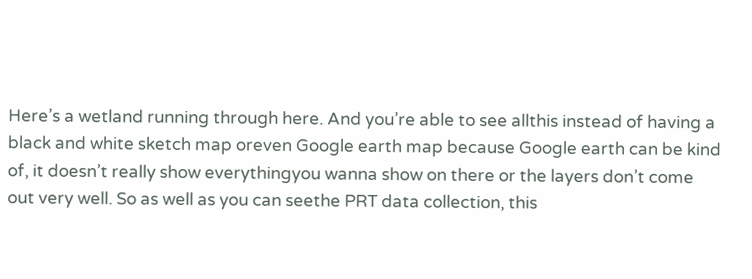Here’s a wetland running through here. And you’re able to see allthis instead of having a black and white sketch map oreven Google earth map because Google earth can be kind of, it doesn’t really show everythingyou wanna show on there or the layers don’t come out very well. So as well as you can seethe PRT data collection, this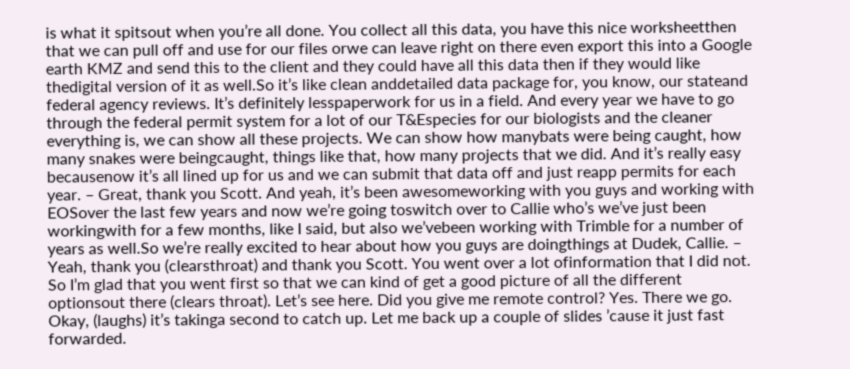is what it spitsout when you’re all done. You collect all this data, you have this nice worksheetthen that we can pull off and use for our files orwe can leave right on there even export this into a Google earth KMZ and send this to the client and they could have all this data then if they would like thedigital version of it as well.So it’s like clean anddetailed data package for, you know, our stateand federal agency reviews. It’s definitely lesspaperwork for us in a field. And every year we have to go through the federal permit system for a lot of our T&Especies for our biologists and the cleaner everything is, we can show all these projects. We can show how manybats were being caught, how many snakes were beingcaught, things like that, how many projects that we did. And it’s really easy becausenow it’s all lined up for us and we can submit that data off and just reapp permits for each year. – Great, thank you Scott. And yeah, it’s been awesomeworking with you guys and working with EOSover the last few years and now we’re going toswitch over to Callie who’s we’ve just been workingwith for a few months, like I said, but also we’vebeen working with Trimble for a number of years as well.So we’re really excited to hear about how you guys are doingthings at Dudek, Callie. – Yeah, thank you (clearsthroat) and thank you Scott. You went over a lot ofinformation that I did not. So I’m glad that you went first so that we can kind of get a good picture of all the different optionsout there (clears throat). Let’s see here. Did you give me remote control? Yes. There we go. Okay, (laughs) it’s takinga second to catch up. Let me back up a couple of slides ’cause it just fast forwarded.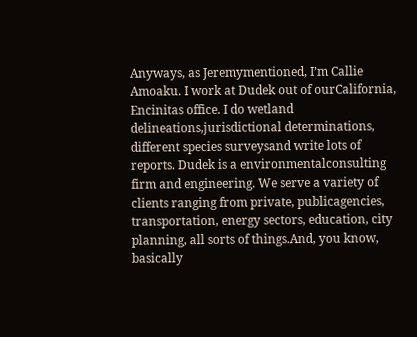Anyways, as Jeremymentioned, I’m Callie Amoaku. I work at Dudek out of ourCalifornia, Encinitas office. I do wetland delineations,jurisdictional determinations, different species surveysand write lots of reports. Dudek is a environmentalconsulting firm and engineering. We serve a variety of clients ranging from private, publicagencies, transportation, energy sectors, education, city planning, all sorts of things.And, you know, basically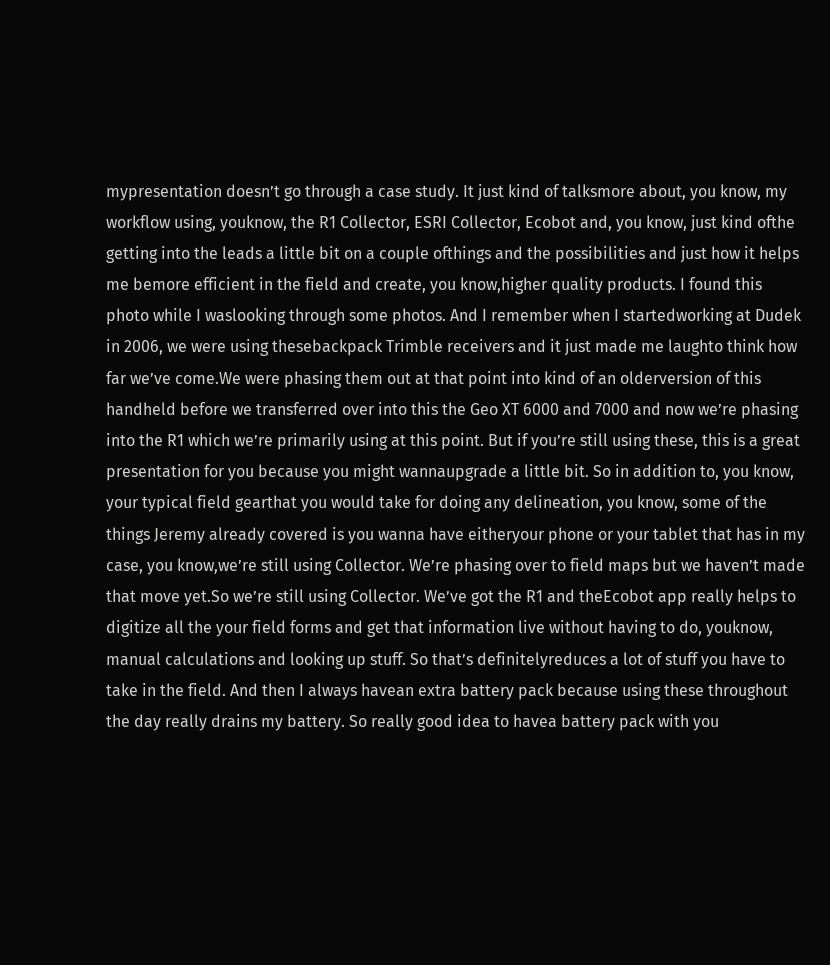mypresentation doesn’t go through a case study. It just kind of talksmore about, you know, my workflow using, youknow, the R1 Collector, ESRI Collector, Ecobot and, you know, just kind ofthe getting into the leads a little bit on a couple ofthings and the possibilities and just how it helps me bemore efficient in the field and create, you know,higher quality products. I found this photo while I waslooking through some photos. And I remember when I startedworking at Dudek in 2006, we were using thesebackpack Trimble receivers and it just made me laughto think how far we’ve come.We were phasing them out at that point into kind of an olderversion of this handheld before we transferred over into this the Geo XT 6000 and 7000 and now we’re phasing into the R1 which we’re primarily using at this point. But if you’re still using these, this is a great presentation for you because you might wannaupgrade a little bit. So in addition to, you know, your typical field gearthat you would take for doing any delineation, you know, some of the things Jeremy already covered is you wanna have eitheryour phone or your tablet that has in my case, you know,we’re still using Collector. We’re phasing over to field maps but we haven’t made that move yet.So we’re still using Collector. We’ve got the R1 and theEcobot app really helps to digitize all the your field forms and get that information live without having to do, youknow, manual calculations and looking up stuff. So that’s definitelyreduces a lot of stuff you have to take in the field. And then I always havean extra battery pack because using these throughout the day really drains my battery. So really good idea to havea battery pack with you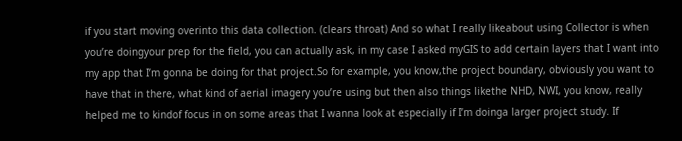if you start moving overinto this data collection. (clears throat) And so what I really likeabout using Collector is when you’re doingyour prep for the field, you can actually ask, in my case I asked myGIS to add certain layers that I want into my app that I’m gonna be doing for that project.So for example, you know,the project boundary, obviously you want to have that in there, what kind of aerial imagery you’re using but then also things likethe NHD, NWI, you know, really helped me to kindof focus in on some areas that I wanna look at especially if I’m doinga larger project study. If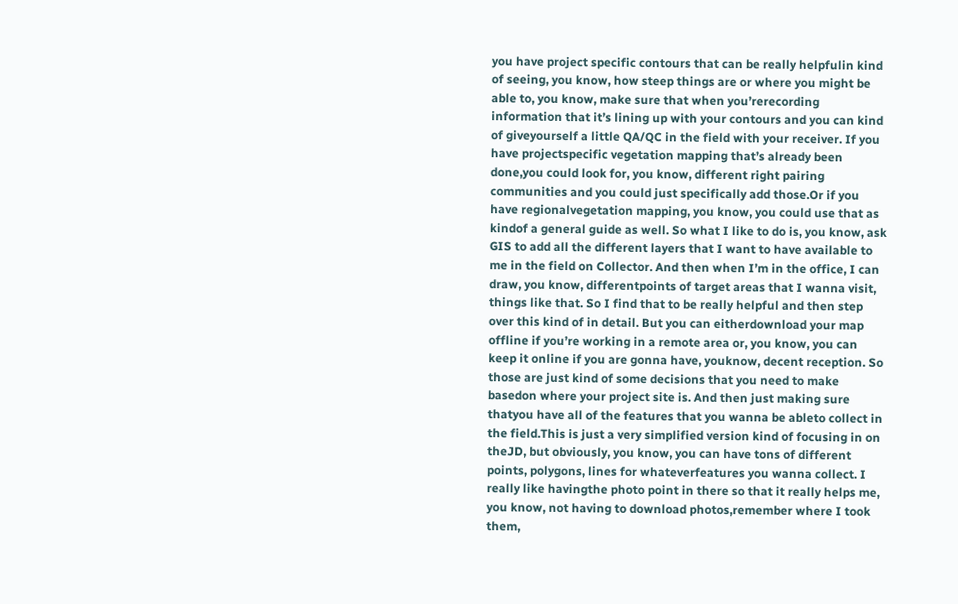you have project specific contours that can be really helpfulin kind of seeing, you know, how steep things are or where you might be able to, you know, make sure that when you’rerecording information that it’s lining up with your contours and you can kind of giveyourself a little QA/QC in the field with your receiver. If you have projectspecific vegetation mapping that’s already been done,you could look for, you know, different right pairing communities and you could just specifically add those.Or if you have regionalvegetation mapping, you know, you could use that as kindof a general guide as well. So what I like to do is, you know, ask GIS to add all the different layers that I want to have available to me in the field on Collector. And then when I’m in the office, I can draw, you know, differentpoints of target areas that I wanna visit, things like that. So I find that to be really helpful and then step over this kind of in detail. But you can eitherdownload your map offline if you’re working in a remote area or, you know, you can keep it online if you are gonna have, youknow, decent reception. So those are just kind of some decisions that you need to make basedon where your project site is. And then just making sure thatyou have all of the features that you wanna be ableto collect in the field.This is just a very simplified version kind of focusing in on theJD, but obviously, you know, you can have tons of different points, polygons, lines for whateverfeatures you wanna collect. I really like havingthe photo point in there so that it really helps me, you know, not having to download photos,remember where I took them,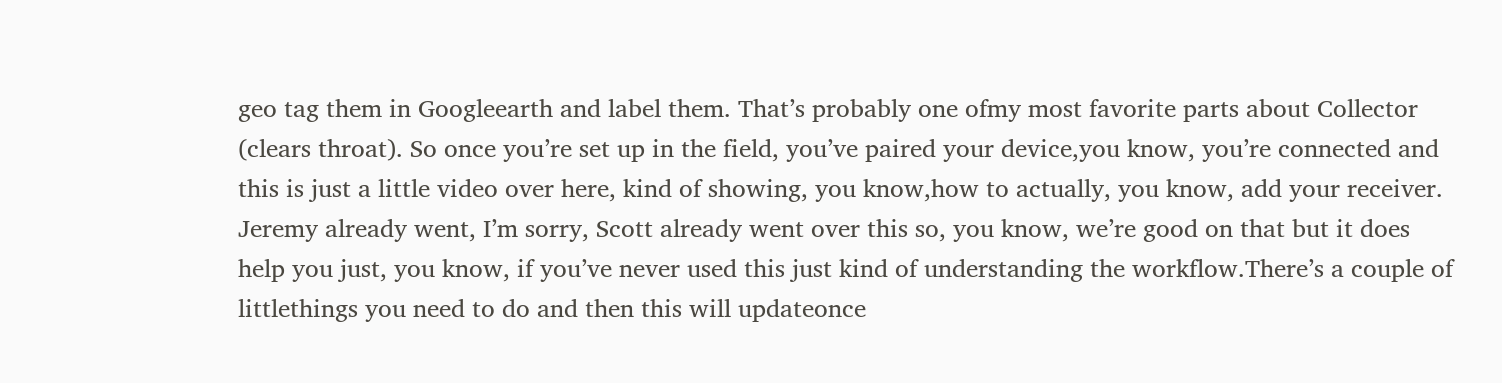geo tag them in Googleearth and label them. That’s probably one ofmy most favorite parts about Collector (clears throat). So once you’re set up in the field, you’ve paired your device,you know, you’re connected and this is just a little video over here, kind of showing, you know,how to actually, you know, add your receiver. Jeremy already went, I’m sorry, Scott already went over this so, you know, we’re good on that but it does help you just, you know, if you’ve never used this just kind of understanding the workflow.There’s a couple of littlethings you need to do and then this will updateonce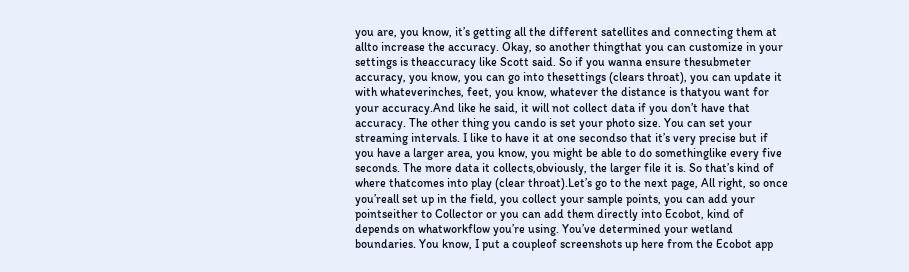you are, you know, it’s getting all the different satellites and connecting them at allto increase the accuracy. Okay, so another thingthat you can customize in your settings is theaccuracy like Scott said. So if you wanna ensure thesubmeter accuracy, you know, you can go into thesettings (clears throat), you can update it with whateverinches, feet, you know, whatever the distance is thatyou want for your accuracy.And like he said, it will not collect data if you don’t have that accuracy. The other thing you cando is set your photo size. You can set your streaming intervals. I like to have it at one secondso that it’s very precise but if you have a larger area, you know, you might be able to do somethinglike every five seconds. The more data it collects,obviously, the larger file it is. So that’s kind of where thatcomes into play (clear throat).Let’s go to the next page, All right, so once you’reall set up in the field, you collect your sample points, you can add your pointseither to Collector or you can add them directly into Ecobot, kind of depends on whatworkflow you’re using. You’ve determined your wetland boundaries. You know, I put a coupleof screenshots up here from the Ecobot app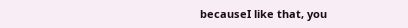becauseI like that, you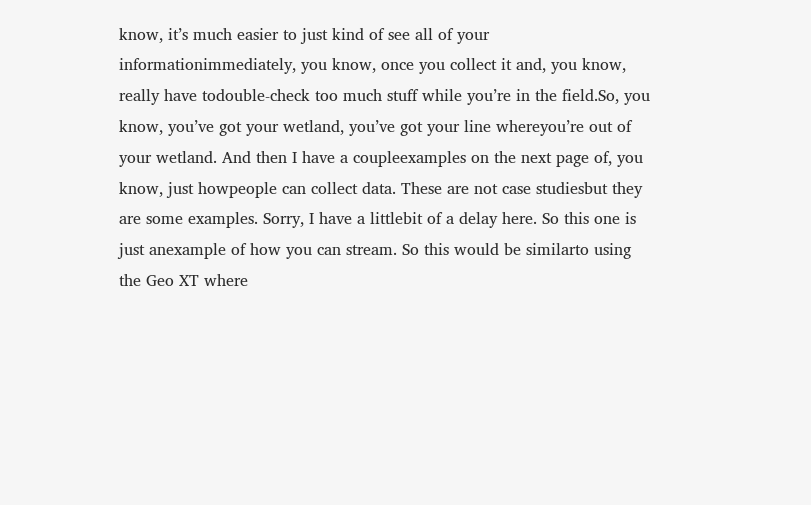know, it’s much easier to just kind of see all of your informationimmediately, you know, once you collect it and, you know, really have todouble-check too much stuff while you’re in the field.So, you know, you’ve got your wetland, you’ve got your line whereyou’re out of your wetland. And then I have a coupleexamples on the next page of, you know, just howpeople can collect data. These are not case studiesbut they are some examples. Sorry, I have a littlebit of a delay here. So this one is just anexample of how you can stream. So this would be similarto using the Geo XT where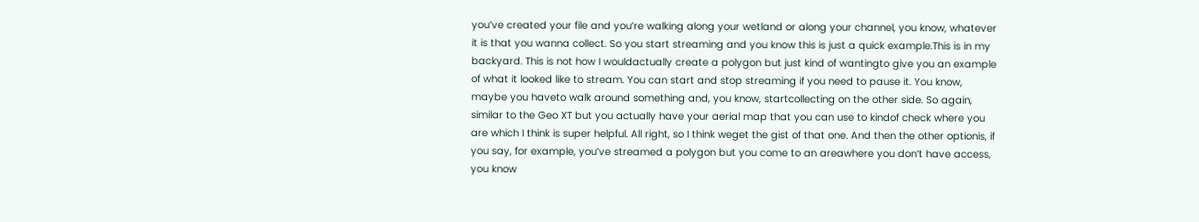you’ve created your file and you’re walking along your wetland or along your channel, you know, whatever it is that you wanna collect. So you start streaming and you know this is just a quick example.This is in my backyard. This is not how I wouldactually create a polygon but just kind of wantingto give you an example of what it looked like to stream. You can start and stop streaming if you need to pause it. You know, maybe you haveto walk around something and, you know, startcollecting on the other side. So again, similar to the Geo XT but you actually have your aerial map that you can use to kindof check where you are which I think is super helpful. All right, so I think weget the gist of that one. And then the other optionis, if you say, for example, you’ve streamed a polygon but you come to an areawhere you don’t have access, you know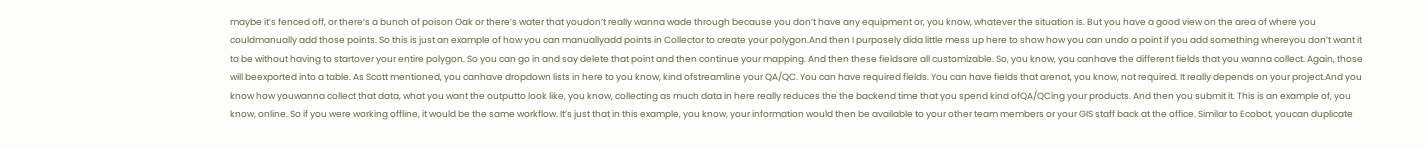maybe it’s fenced off, or there’s a bunch of poison Oak or there’s water that youdon’t really wanna wade through because you don’t have any equipment or, you know, whatever the situation is. But you have a good view on the area of where you couldmanually add those points. So this is just an example of how you can manuallyadd points in Collector to create your polygon.And then I purposely dida little mess up here to show how you can undo a point if you add something whereyou don’t want it to be without having to startover your entire polygon. So you can go in and say delete that point and then continue your mapping. And then these fieldsare all customizable. So, you know, you canhave the different fields that you wanna collect. Again, those will beexported into a table. As Scott mentioned, you canhave dropdown lists in here to you know, kind ofstreamline your QA/QC. You can have required fields. You can have fields that arenot, you know, not required. It really depends on your project.And you know how youwanna collect that data, what you want the outputto look like, you know, collecting as much data in here really reduces the the backend time that you spend kind ofQA/QCing your products. And then you submit it. This is an example of, you know, online. So if you were working offline, it would be the same workflow. It’s just that in this example, you know, your information would then be available to your other team members or your GIS staff back at the office. Similar to Ecobot, youcan duplicate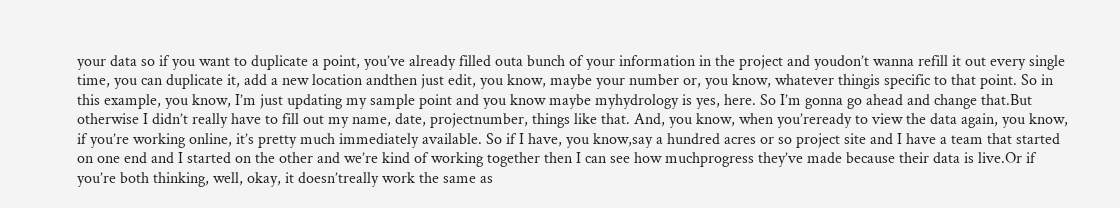your data so if you want to duplicate a point, you’ve already filled outa bunch of your information in the project and youdon’t wanna refill it out every single time, you can duplicate it, add a new location andthen just edit, you know, maybe your number or, you know, whatever thingis specific to that point. So in this example, you know, I’m just updating my sample point and you know maybe myhydrology is yes, here. So I’m gonna go ahead and change that.But otherwise I didn’t really have to fill out my name, date, projectnumber, things like that. And, you know, when you’reready to view the data again, you know, if you’re working online, it’s pretty much immediately available. So if I have, you know,say a hundred acres or so project site and I have a team that started on one end and I started on the other and we’re kind of working together then I can see how muchprogress they’ve made because their data is live.Or if you’re both thinking, well, okay, it doesn’treally work the same as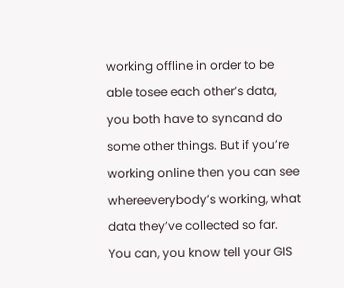working offline in order to be able tosee each other’s data, you both have to syncand do some other things. But if you’re working online then you can see whereeverybody’s working, what data they’ve collected so far. You can, you know tell your GIS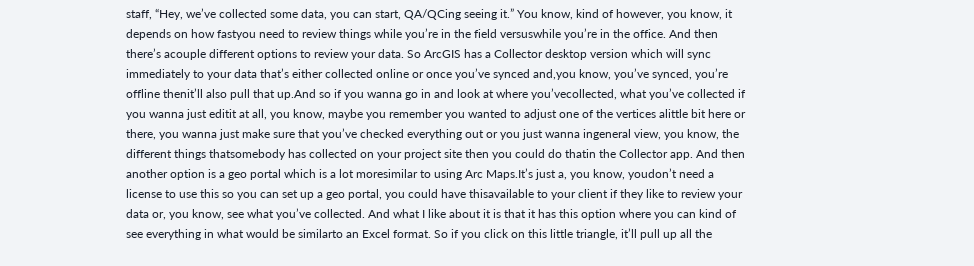staff, “Hey, we’ve collected some data, you can start, QA/QCing seeing it.” You know, kind of however, you know, it depends on how fastyou need to review things while you’re in the field versuswhile you’re in the office. And then there’s acouple different options to review your data. So ArcGIS has a Collector desktop version which will sync immediately to your data that’s either collected online or once you’ve synced and,you know, you’ve synced, you’re offline thenit’ll also pull that up.And so if you wanna go in and look at where you’vecollected, what you’ve collected if you wanna just editit at all, you know, maybe you remember you wanted to adjust one of the vertices alittle bit here or there, you wanna just make sure that you’ve checked everything out or you just wanna ingeneral view, you know, the different things thatsomebody has collected on your project site then you could do thatin the Collector app. And then another option is a geo portal which is a lot moresimilar to using Arc Maps.It’s just a, you know, youdon’t need a license to use this so you can set up a geo portal, you could have thisavailable to your client if they like to review your data or, you know, see what you’ve collected. And what I like about it is that it has this option where you can kind of see everything in what would be similarto an Excel format. So if you click on this little triangle, it’ll pull up all the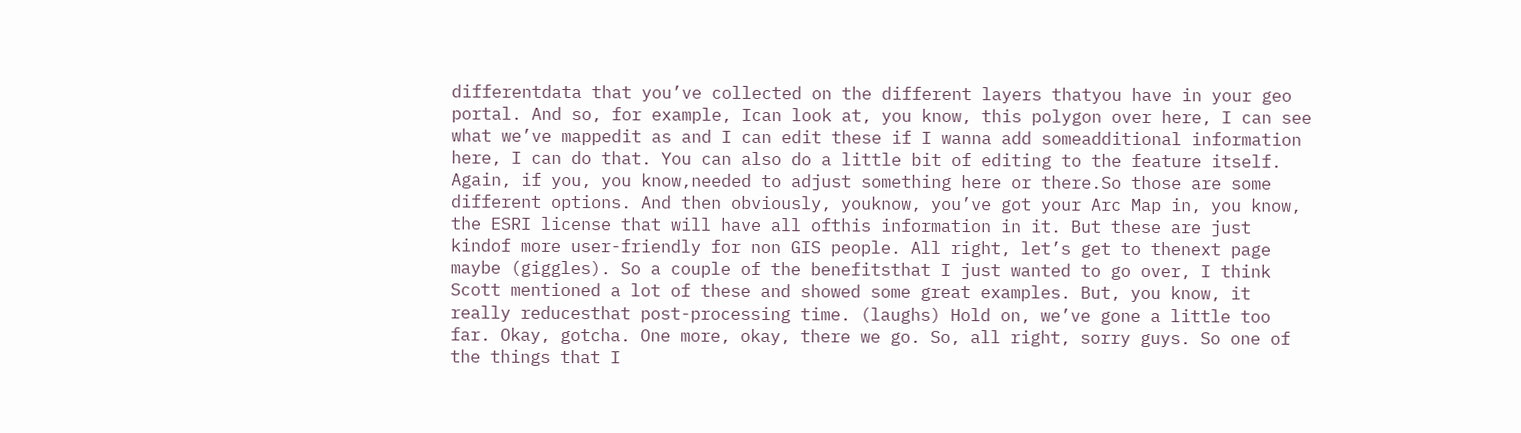differentdata that you’ve collected on the different layers thatyou have in your geo portal. And so, for example, Ican look at, you know, this polygon over here, I can see what we’ve mappedit as and I can edit these if I wanna add someadditional information here, I can do that. You can also do a little bit of editing to the feature itself. Again, if you, you know,needed to adjust something here or there.So those are some different options. And then obviously, youknow, you’ve got your Arc Map in, you know, the ESRI license that will have all ofthis information in it. But these are just kindof more user-friendly for non GIS people. All right, let’s get to thenext page maybe (giggles). So a couple of the benefitsthat I just wanted to go over, I think Scott mentioned a lot of these and showed some great examples. But, you know, it really reducesthat post-processing time. (laughs) Hold on, we’ve gone a little too far. Okay, gotcha. One more, okay, there we go. So, all right, sorry guys. So one of the things that I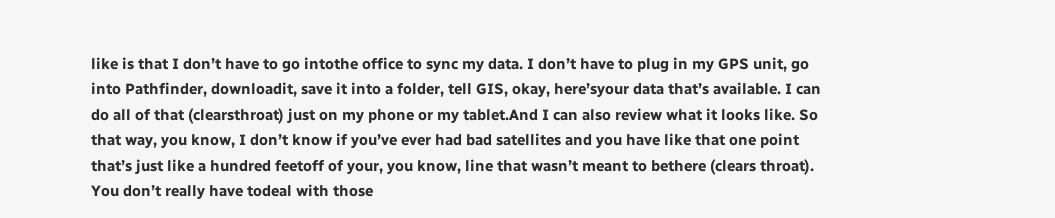like is that I don’t have to go intothe office to sync my data. I don’t have to plug in my GPS unit, go into Pathfinder, downloadit, save it into a folder, tell GIS, okay, here’syour data that’s available. I can do all of that (clearsthroat) just on my phone or my tablet.And I can also review what it looks like. So that way, you know, I don’t know if you’ve ever had bad satellites and you have like that one point that’s just like a hundred feetoff of your, you know, line that wasn’t meant to bethere (clears throat). You don’t really have todeal with those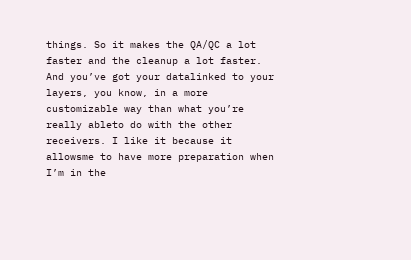things. So it makes the QA/QC a lot faster and the cleanup a lot faster. And you’ve got your datalinked to your layers, you know, in a more customizable way than what you’re really ableto do with the other receivers. I like it because it allowsme to have more preparation when I’m in the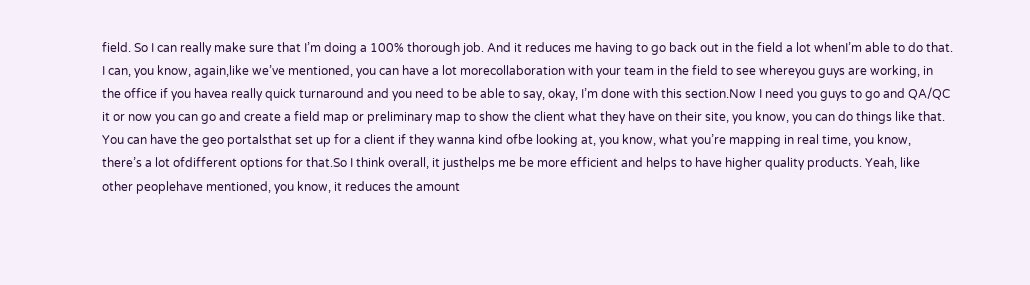field. So I can really make sure that I’m doing a 100% thorough job. And it reduces me having to go back out in the field a lot whenI’m able to do that. I can, you know, again,like we’ve mentioned, you can have a lot morecollaboration with your team in the field to see whereyou guys are working, in the office if you havea really quick turnaround and you need to be able to say, okay, I’m done with this section.Now I need you guys to go and QA/QC it or now you can go and create a field map or preliminary map to show the client what they have on their site, you know, you can do things like that. You can have the geo portalsthat set up for a client if they wanna kind ofbe looking at, you know, what you’re mapping in real time, you know, there’s a lot ofdifferent options for that.So I think overall, it justhelps me be more efficient and helps to have higher quality products. Yeah, like other peoplehave mentioned, you know, it reduces the amount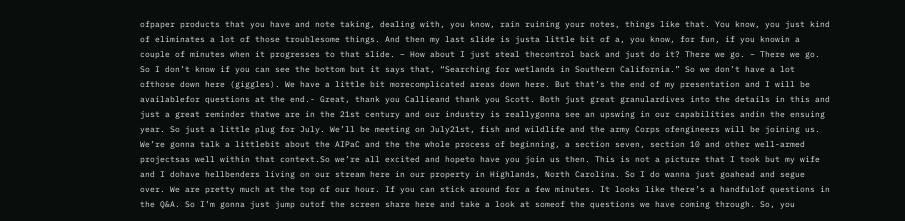ofpaper products that you have and note taking, dealing with, you know, rain ruining your notes, things like that. You know, you just kind of eliminates a lot of those troublesome things. And then my last slide is justa little bit of a, you know, for fun, if you knowin a couple of minutes when it progresses to that slide. – How about I just steal thecontrol back and just do it? There we go. – There we go. So I don’t know if you can see the bottom but it says that, “Searching for wetlands in Southern California.” So we don’t have a lot ofthose down here (giggles). We have a little bit morecomplicated areas down here. But that’s the end of my presentation and I will be availablefor questions at the end.- Great, thank you Callieand thank you Scott. Both just great granulardives into the details in this and just a great reminder thatwe are in the 21st century and our industry is reallygonna see an upswing in our capabilities andin the ensuing year. So just a little plug for July. We’ll be meeting on July21st, fish and wildlife and the army Corps ofengineers will be joining us. We’re gonna talk a littlebit about the AIPaC and the the whole process of beginning, a section seven, section 10 and other well-armed projectsas well within that context.So we’re all excited and hopeto have you join us then. This is not a picture that I took but my wife and I dohave hellbenders living on our stream here in our property in Highlands, North Carolina. So I do wanna just goahead and segue over. We are pretty much at the top of our hour. If you can stick around for a few minutes. It looks like there’s a handfulof questions in the Q&A. So I’m gonna just jump outof the screen share here and take a look at someof the questions we have coming through. So, you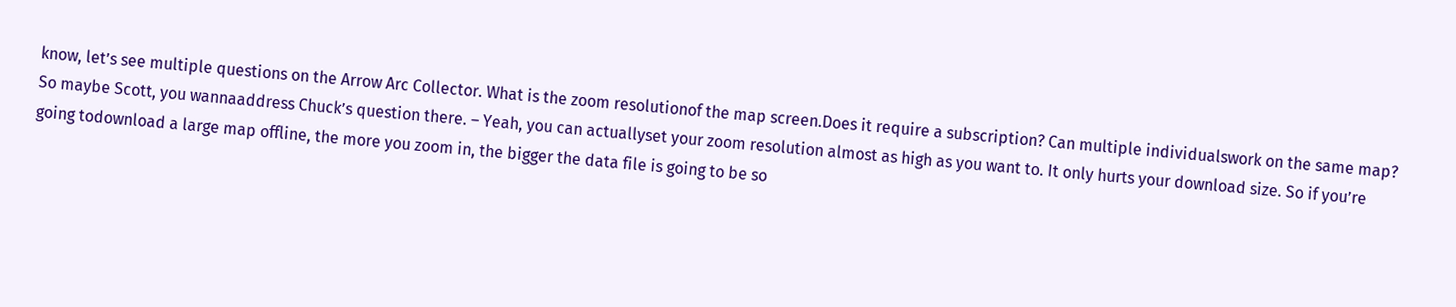know, let’s see multiple questions on the Arrow Arc Collector. What is the zoom resolutionof the map screen.Does it require a subscription? Can multiple individualswork on the same map? So maybe Scott, you wannaaddress Chuck’s question there. – Yeah, you can actuallyset your zoom resolution almost as high as you want to. It only hurts your download size. So if you’re going todownload a large map offline, the more you zoom in, the bigger the data file is going to be so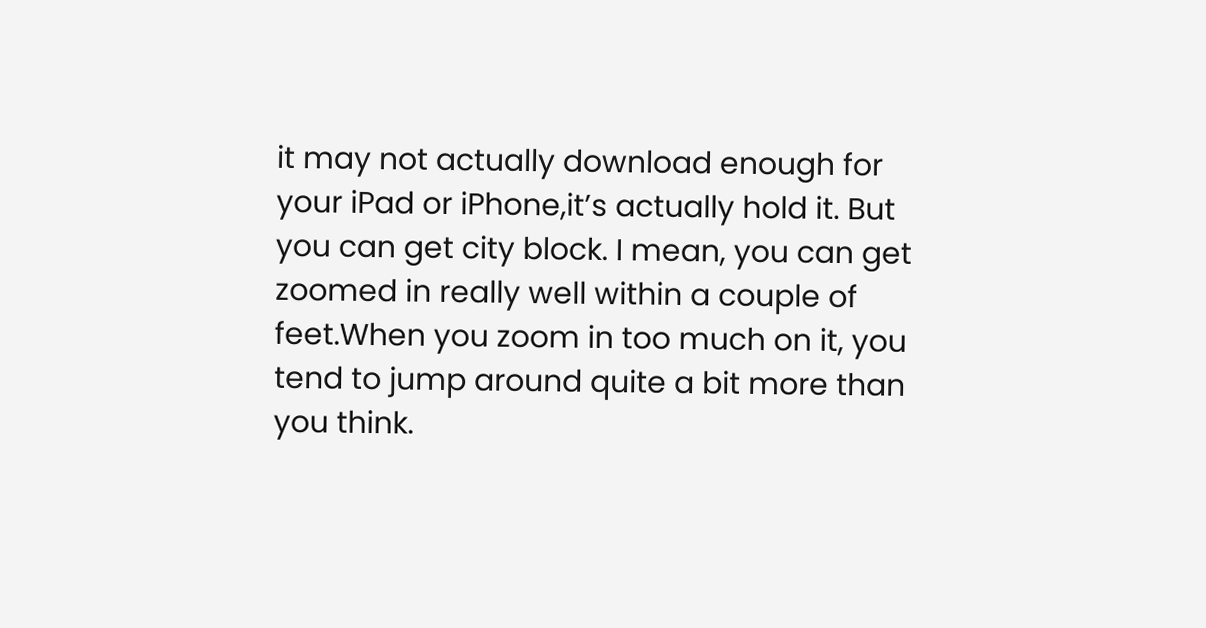it may not actually download enough for your iPad or iPhone,it’s actually hold it. But you can get city block. I mean, you can get zoomed in really well within a couple of feet.When you zoom in too much on it, you tend to jump around quite a bit more than you think.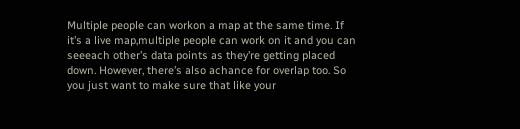Multiple people can workon a map at the same time. If it’s a live map,multiple people can work on it and you can seeeach other’s data points as they’re getting placed down. However, there’s also achance for overlap too. So you just want to make sure that like your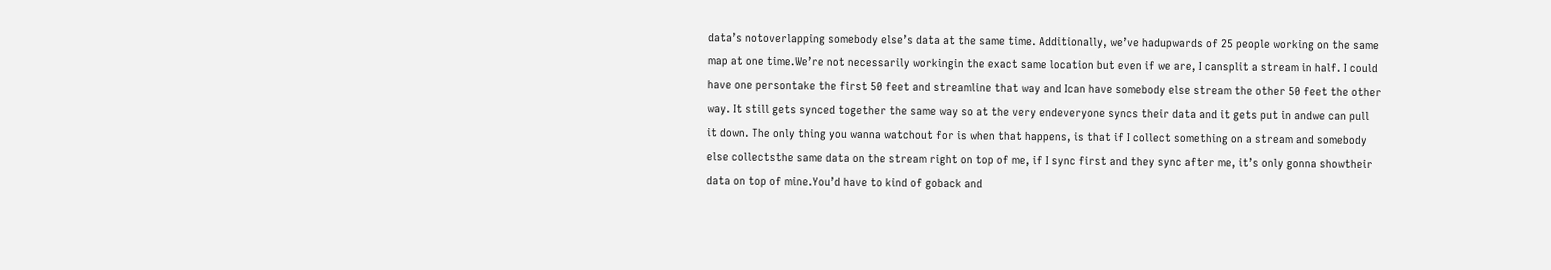data’s notoverlapping somebody else’s data at the same time. Additionally, we’ve hadupwards of 25 people working on the same map at one time.We’re not necessarily workingin the exact same location but even if we are, I cansplit a stream in half. I could have one persontake the first 50 feet and streamline that way and Ican have somebody else stream the other 50 feet the other way. It still gets synced together the same way so at the very endeveryone syncs their data and it gets put in andwe can pull it down. The only thing you wanna watchout for is when that happens, is that if I collect something on a stream and somebody else collectsthe same data on the stream right on top of me, if I sync first and they sync after me, it’s only gonna showtheir data on top of mine.You’d have to kind of goback and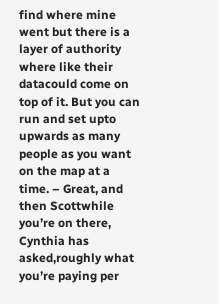find where mine went but there is a layer of authority where like their datacould come on top of it. But you can run and set upto upwards as many people as you want on the map at a time. – Great, and then Scottwhile you’re on there, Cynthia has asked,roughly what you’re paying per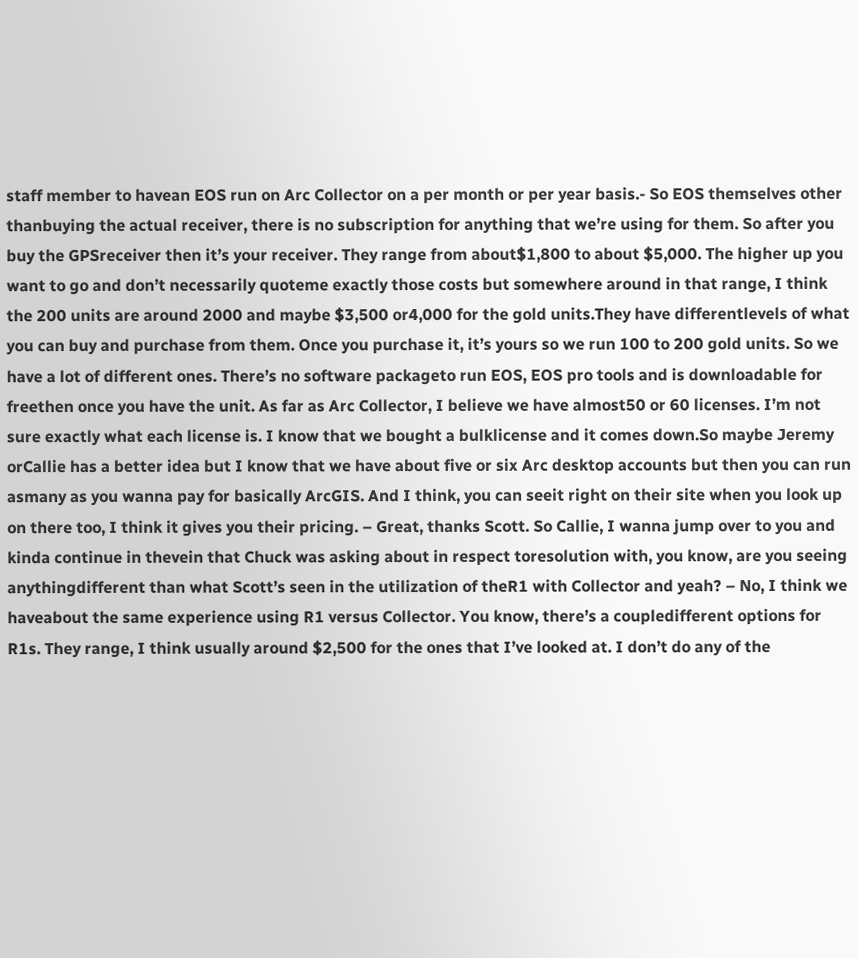staff member to havean EOS run on Arc Collector on a per month or per year basis.- So EOS themselves other thanbuying the actual receiver, there is no subscription for anything that we’re using for them. So after you buy the GPSreceiver then it’s your receiver. They range from about$1,800 to about $5,000. The higher up you want to go and don’t necessarily quoteme exactly those costs but somewhere around in that range, I think the 200 units are around 2000 and maybe $3,500 or4,000 for the gold units.They have differentlevels of what you can buy and purchase from them. Once you purchase it, it’s yours so we run 100 to 200 gold units. So we have a lot of different ones. There’s no software packageto run EOS, EOS pro tools and is downloadable for freethen once you have the unit. As far as Arc Collector, I believe we have almost50 or 60 licenses. I’m not sure exactly what each license is. I know that we bought a bulklicense and it comes down.So maybe Jeremy orCallie has a better idea but I know that we have about five or six Arc desktop accounts but then you can run asmany as you wanna pay for basically ArcGIS. And I think, you can seeit right on their site when you look up on there too, I think it gives you their pricing. – Great, thanks Scott. So Callie, I wanna jump over to you and kinda continue in thevein that Chuck was asking about in respect toresolution with, you know, are you seeing anythingdifferent than what Scott’s seen in the utilization of theR1 with Collector and yeah? – No, I think we haveabout the same experience using R1 versus Collector. You know, there’s a coupledifferent options for R1s. They range, I think usually around $2,500 for the ones that I’ve looked at. I don’t do any of the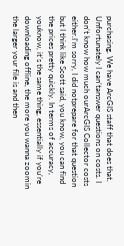purchasing. We have ArcGIS staff that does that. Unfortunately I can’tanswer questions on costs. I don’t know how much ourArcGIS Collector costs either.I’m sorry, I did notprepare for that question but I think like Scott said, you know, you can find the prices pretty quickly. In terms of accuracy, youknow, it’s the same thing, essentially if you’re downloading offline, the more you wanna zoomin the larger your file is and then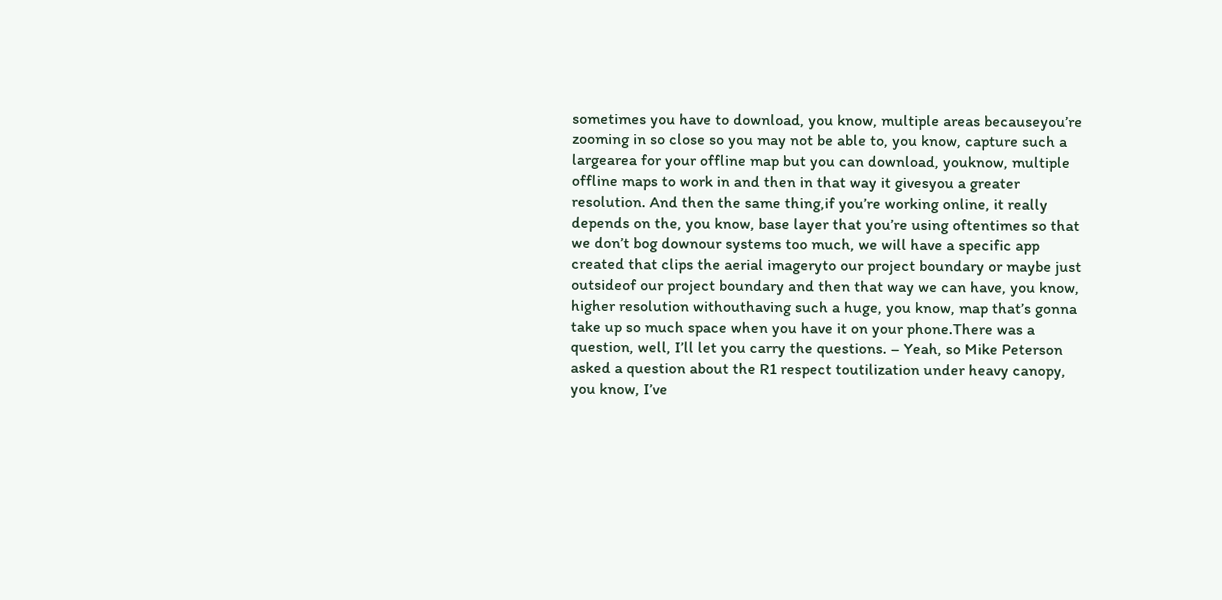sometimes you have to download, you know, multiple areas becauseyou’re zooming in so close so you may not be able to, you know, capture such a largearea for your offline map but you can download, youknow, multiple offline maps to work in and then in that way it givesyou a greater resolution. And then the same thing,if you’re working online, it really depends on the, you know, base layer that you’re using oftentimes so that we don’t bog downour systems too much, we will have a specific app created that clips the aerial imageryto our project boundary or maybe just outsideof our project boundary and then that way we can have, you know, higher resolution withouthaving such a huge, you know, map that’s gonna take up so much space when you have it on your phone.There was a question, well, I’ll let you carry the questions. – Yeah, so Mike Peterson asked a question about the R1 respect toutilization under heavy canopy, you know, I’ve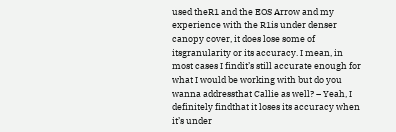used theR1 and the EOS Arrow and my experience with the R1is under denser canopy cover, it does lose some of itsgranularity or its accuracy. I mean, in most cases I findit’s still accurate enough for what I would be working with but do you wanna addressthat Callie as well? – Yeah, I definitely findthat it loses its accuracy when it’s under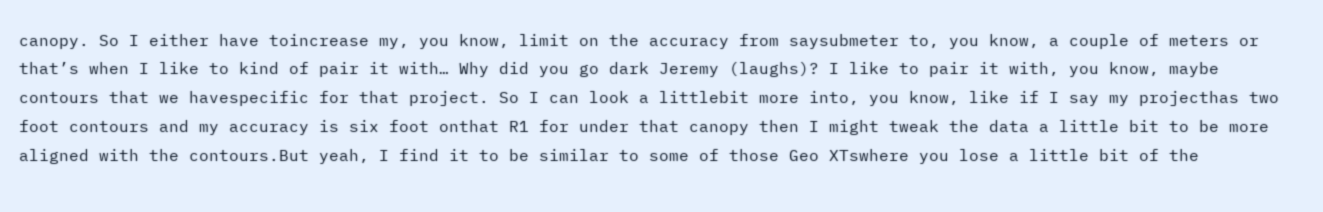canopy. So I either have toincrease my, you know, limit on the accuracy from saysubmeter to, you know, a couple of meters or that’s when I like to kind of pair it with… Why did you go dark Jeremy (laughs)? I like to pair it with, you know, maybe contours that we havespecific for that project. So I can look a littlebit more into, you know, like if I say my projecthas two foot contours and my accuracy is six foot onthat R1 for under that canopy then I might tweak the data a little bit to be more aligned with the contours.But yeah, I find it to be similar to some of those Geo XTswhere you lose a little bit of the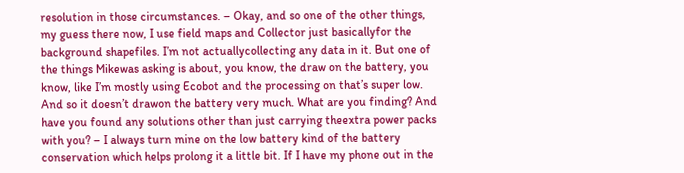resolution in those circumstances. – Okay, and so one of the other things, my guess there now, I use field maps and Collector just basicallyfor the background shapefiles. I’m not actuallycollecting any data in it. But one of the things Mikewas asking is about, you know, the draw on the battery, you know, like I’m mostly using Ecobot and the processing on that’s super low. And so it doesn’t drawon the battery very much. What are you finding? And have you found any solutions other than just carrying theextra power packs with you? – I always turn mine on the low battery kind of the battery conservation which helps prolong it a little bit. If I have my phone out in the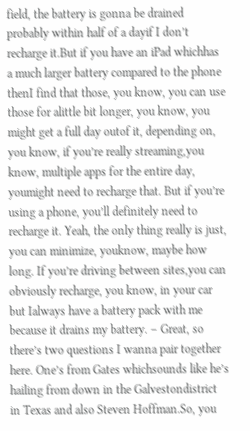field, the battery is gonna be drained probably within half of a dayif I don’t recharge it.But if you have an iPad whichhas a much larger battery compared to the phone thenI find that those, you know, you can use those for alittle bit longer, you know, you might get a full day outof it, depending on, you know, if you’re really streaming,you know, multiple apps for the entire day, youmight need to recharge that. But if you’re using a phone, you’ll definitely need to recharge it. Yeah, the only thing really is just, you can minimize, youknow, maybe how long. If you’re driving between sites,you can obviously recharge, you know, in your car but Ialways have a battery pack with me because it drains my battery. – Great, so there’s two questions I wanna pair together here. One’s from Gates whichsounds like he’s hailing from down in the Galvestondistrict in Texas and also Steven Hoffman.So, you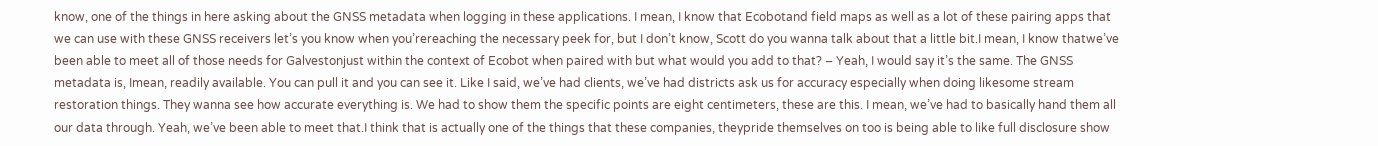know, one of the things in here asking about the GNSS metadata when logging in these applications. I mean, I know that Ecobotand field maps as well as a lot of these pairing apps that we can use with these GNSS receivers let’s you know when you’rereaching the necessary peek for, but I don’t know, Scott do you wanna talk about that a little bit.I mean, I know thatwe’ve been able to meet all of those needs for Galvestonjust within the context of Ecobot when paired with but what would you add to that? – Yeah, I would say it’s the same. The GNSS metadata is, Imean, readily available. You can pull it and you can see it. Like I said, we’ve had clients, we’ve had districts ask us for accuracy especially when doing likesome stream restoration things. They wanna see how accurate everything is. We had to show them the specific points are eight centimeters, these are this. I mean, we’ve had to basically hand them all our data through. Yeah, we’ve been able to meet that.I think that is actually one of the things that these companies, theypride themselves on too is being able to like full disclosure show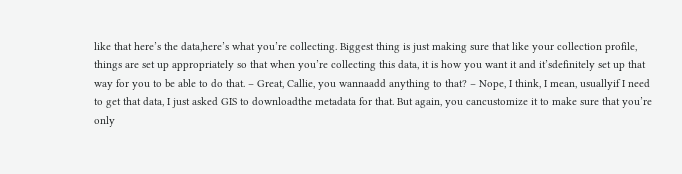like that here’s the data,here’s what you’re collecting. Biggest thing is just making sure that like your collection profile, things are set up appropriately so that when you’re collecting this data, it is how you want it and it’sdefinitely set up that way for you to be able to do that. – Great, Callie, you wannaadd anything to that? – Nope, I think, I mean, usuallyif I need to get that data, I just asked GIS to downloadthe metadata for that. But again, you cancustomize it to make sure that you’re only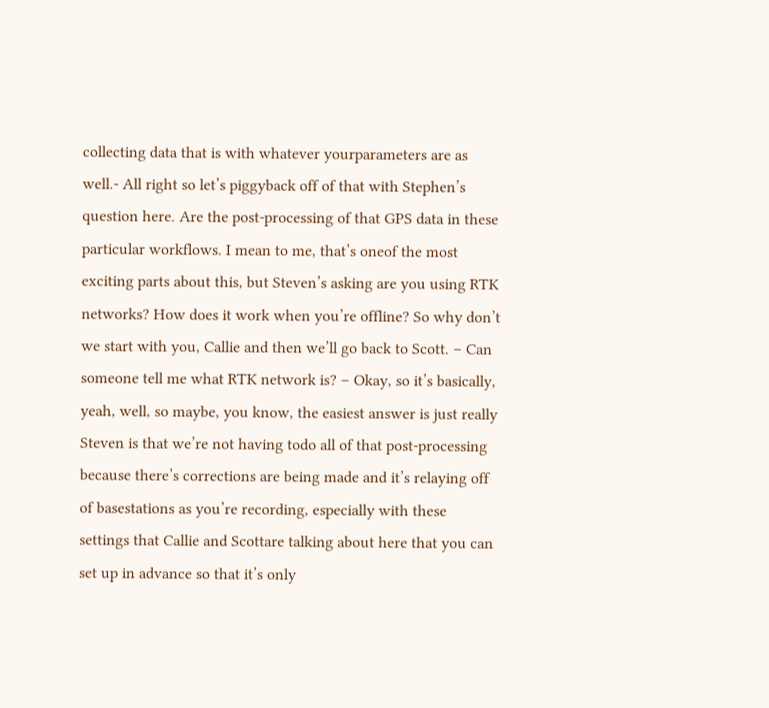collecting data that is with whatever yourparameters are as well.- All right so let’s piggyback off of that with Stephen’s question here. Are the post-processing of that GPS data in these particular workflows. I mean to me, that’s oneof the most exciting parts about this, but Steven’s asking are you using RTK networks? How does it work when you’re offline? So why don’t we start with you, Callie and then we’ll go back to Scott. – Can someone tell me what RTK network is? – Okay, so it’s basically, yeah, well, so maybe, you know, the easiest answer is just really Steven is that we’re not having todo all of that post-processing because there’s corrections are being made and it’s relaying off of basestations as you’re recording, especially with these settings that Callie and Scottare talking about here that you can set up in advance so that it’s only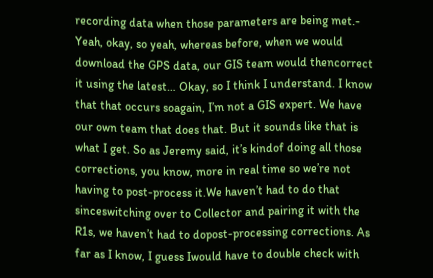recording data when those parameters are being met.- Yeah, okay, so yeah, whereas before, when we would download the GPS data, our GIS team would thencorrect it using the latest… Okay, so I think I understand. I know that that occurs soagain, I’m not a GIS expert. We have our own team that does that. But it sounds like that is what I get. So as Jeremy said, it’s kindof doing all those corrections, you know, more in real time so we’re not having to post-process it.We haven’t had to do that sinceswitching over to Collector and pairing it with the R1s, we haven’t had to dopost-processing corrections. As far as I know, I guess Iwould have to double check with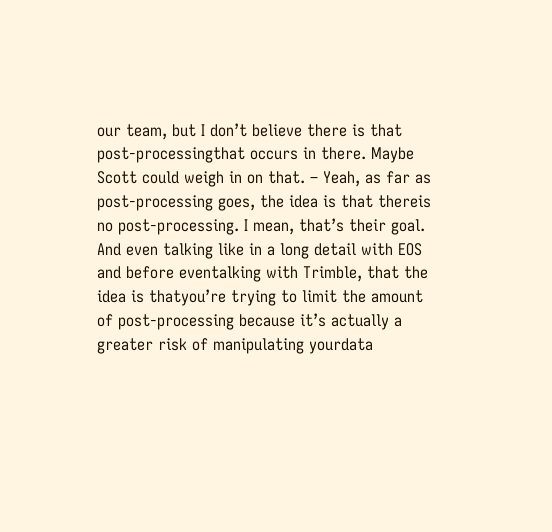our team, but I don’t believe there is that post-processingthat occurs in there. Maybe Scott could weigh in on that. – Yeah, as far as post-processing goes, the idea is that thereis no post-processing. I mean, that’s their goal. And even talking like in a long detail with EOS and before eventalking with Trimble, that the idea is thatyou’re trying to limit the amount of post-processing because it’s actually a greater risk of manipulating yourdata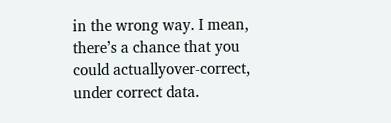in the wrong way. I mean, there’s a chance that you could actuallyover-correct, under correct data.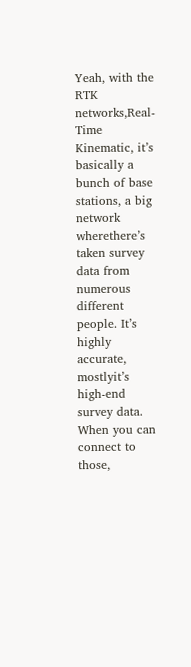Yeah, with the RTK networks,Real-Time Kinematic, it’s basically a bunch of base stations, a big network wherethere’s taken survey data from numerous different people. It’s highly accurate, mostlyit’s high-end survey data. When you can connect to those,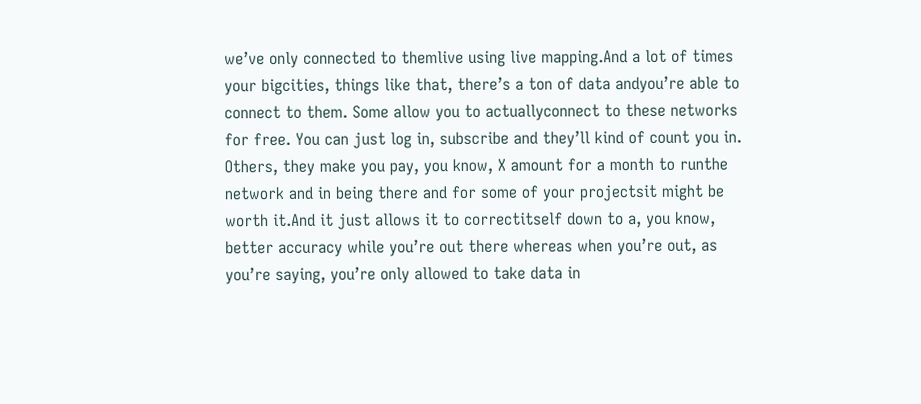we’ve only connected to themlive using live mapping.And a lot of times your bigcities, things like that, there’s a ton of data andyou’re able to connect to them. Some allow you to actuallyconnect to these networks for free. You can just log in, subscribe and they’ll kind of count you in. Others, they make you pay, you know, X amount for a month to runthe network and in being there and for some of your projectsit might be worth it.And it just allows it to correctitself down to a, you know, better accuracy while you’re out there whereas when you’re out, as you’re saying, you’re only allowed to take data in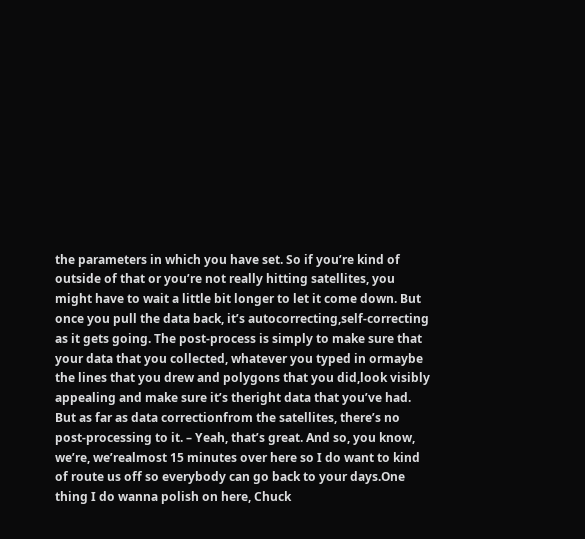the parameters in which you have set. So if you’re kind of outside of that or you’re not really hitting satellites, you might have to wait a little bit longer to let it come down. But once you pull the data back, it’s autocorrecting,self-correcting as it gets going. The post-process is simply to make sure that your data that you collected, whatever you typed in ormaybe the lines that you drew and polygons that you did,look visibly appealing and make sure it’s theright data that you’ve had. But as far as data correctionfrom the satellites, there’s no post-processing to it. – Yeah, that’s great. And so, you know, we’re, we’realmost 15 minutes over here so I do want to kind of route us off so everybody can go back to your days.One thing I do wanna polish on here, Chuck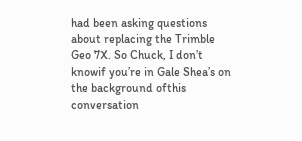had been asking questions about replacing the Trimble Geo 7X. So Chuck, I don’t knowif you’re in Gale Shea’s on the background ofthis conversation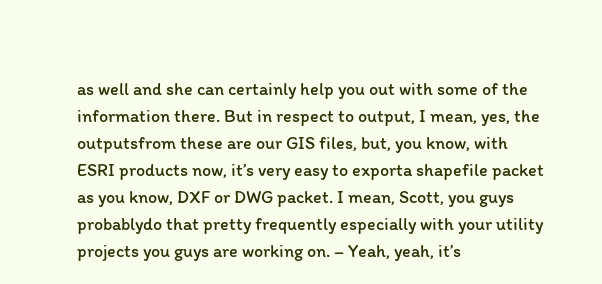as well and she can certainly help you out with some of the information there. But in respect to output, I mean, yes, the outputsfrom these are our GIS files, but, you know, with ESRI products now, it’s very easy to exporta shapefile packet as you know, DXF or DWG packet. I mean, Scott, you guys probablydo that pretty frequently especially with your utility projects you guys are working on. – Yeah, yeah, it’s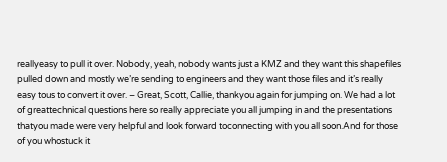reallyeasy to pull it over. Nobody, yeah, nobody wants just a KMZ and they want this shapefiles pulled down and mostly we’re sending to engineers and they want those files and it’s really easy tous to convert it over. – Great, Scott, Callie, thankyou again for jumping on. We had a lot of greattechnical questions here so really appreciate you all jumping in and the presentations thatyou made were very helpful and look forward toconnecting with you all soon.And for those of you whostuck it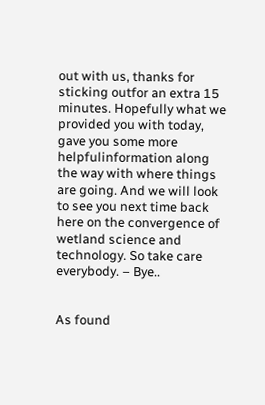out with us, thanks for sticking outfor an extra 15 minutes. Hopefully what we provided you with today, gave you some more helpfulinformation along the way with where things are going. And we will look to see you next time back here on the convergence of wetland science and technology. So take care everybody. – Bye..


As found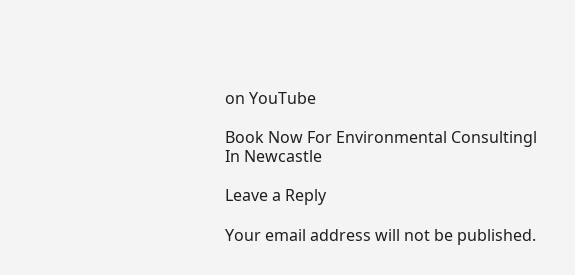on YouTube

Book Now For Environmental Consultingl In Newcastle

Leave a Reply

Your email address will not be published.